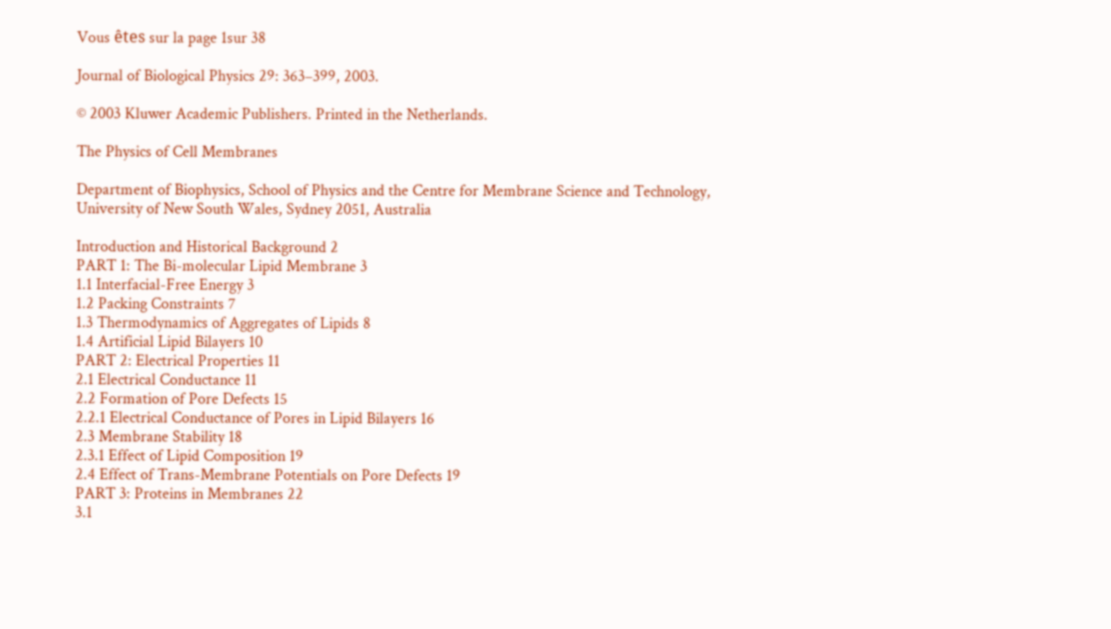Vous êtes sur la page 1sur 38

Journal of Biological Physics 29: 363–399, 2003.

© 2003 Kluwer Academic Publishers. Printed in the Netherlands.

The Physics of Cell Membranes

Department of Biophysics, School of Physics and the Centre for Membrane Science and Technology,
University of New South Wales, Sydney 2051, Australia

Introduction and Historical Background 2
PART 1: The Bi-molecular Lipid Membrane 3
1.1 Interfacial-Free Energy 3
1.2 Packing Constraints 7
1.3 Thermodynamics of Aggregates of Lipids 8
1.4 Artificial Lipid Bilayers 10
PART 2: Electrical Properties 11
2.1 Electrical Conductance 11
2.2 Formation of Pore Defects 15
2.2.1 Electrical Conductance of Pores in Lipid Bilayers 16
2.3 Membrane Stability 18
2.3.1 Effect of Lipid Composition 19
2.4 Effect of Trans-Membrane Potentials on Pore Defects 19
PART 3: Proteins in Membranes 22
3.1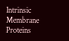Intrinsic Membrane Proteins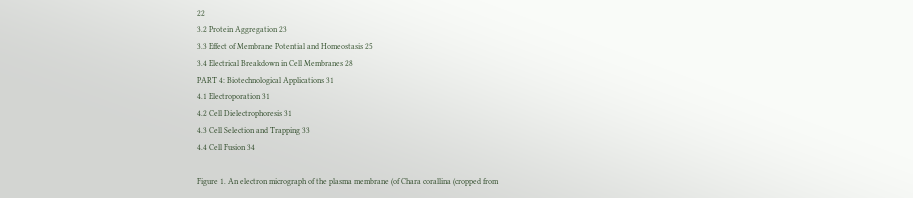22
3.2 Protein Aggregation 23
3.3 Effect of Membrane Potential and Homeostasis 25
3.4 Electrical Breakdown in Cell Membranes 28
PART 4: Biotechnological Applications 31
4.1 Electroporation 31
4.2 Cell Dielectrophoresis 31
4.3 Cell Selection and Trapping 33
4.4 Cell Fusion 34

Figure 1. An electron micrograph of the plasma membrane (of Chara corallina (cropped from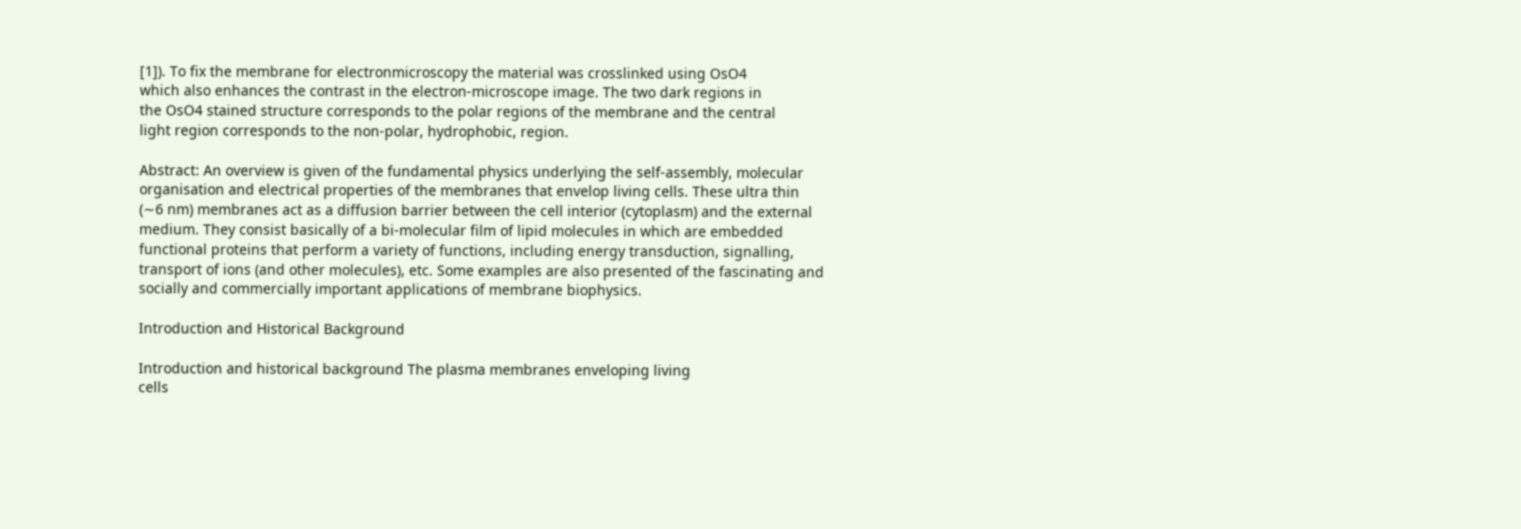[1]). To fix the membrane for electronmicroscopy the material was crosslinked using OsO4
which also enhances the contrast in the electron-microscope image. The two dark regions in
the OsO4 stained structure corresponds to the polar regions of the membrane and the central
light region corresponds to the non-polar, hydrophobic, region.

Abstract: An overview is given of the fundamental physics underlying the self-assembly, molecular
organisation and electrical properties of the membranes that envelop living cells. These ultra thin
(∼6 nm) membranes act as a diffusion barrier between the cell interior (cytoplasm) and the external
medium. They consist basically of a bi-molecular film of lipid molecules in which are embedded
functional proteins that perform a variety of functions, including energy transduction, signalling,
transport of ions (and other molecules), etc. Some examples are also presented of the fascinating and
socially and commercially important applications of membrane biophysics.

Introduction and Historical Background

Introduction and historical background The plasma membranes enveloping living
cells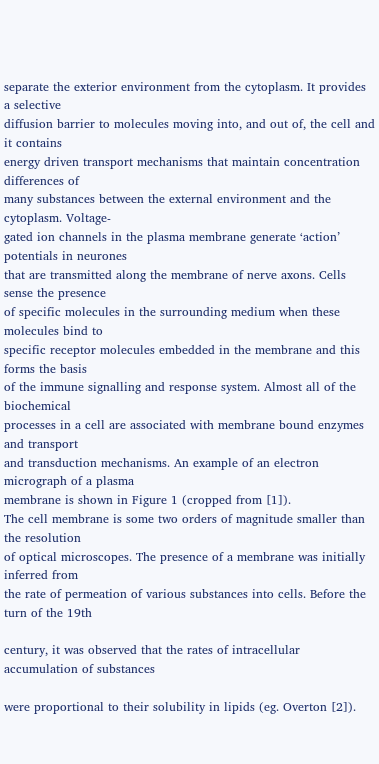separate the exterior environment from the cytoplasm. It provides a selective
diffusion barrier to molecules moving into, and out of, the cell and it contains
energy driven transport mechanisms that maintain concentration differences of
many substances between the external environment and the cytoplasm. Voltage-
gated ion channels in the plasma membrane generate ‘action’ potentials in neurones
that are transmitted along the membrane of nerve axons. Cells sense the presence
of specific molecules in the surrounding medium when these molecules bind to
specific receptor molecules embedded in the membrane and this forms the basis
of the immune signalling and response system. Almost all of the biochemical
processes in a cell are associated with membrane bound enzymes and transport
and transduction mechanisms. An example of an electron micrograph of a plasma
membrane is shown in Figure 1 (cropped from [1]).
The cell membrane is some two orders of magnitude smaller than the resolution
of optical microscopes. The presence of a membrane was initially inferred from
the rate of permeation of various substances into cells. Before the turn of the 19th

century, it was observed that the rates of intracellular accumulation of substances

were proportional to their solubility in lipids (eg. Overton [2]).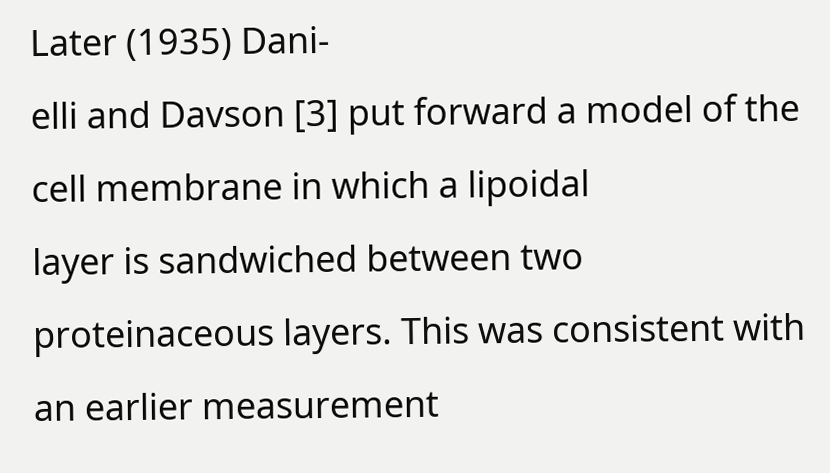Later (1935) Dani-
elli and Davson [3] put forward a model of the cell membrane in which a lipoidal
layer is sandwiched between two proteinaceous layers. This was consistent with
an earlier measurement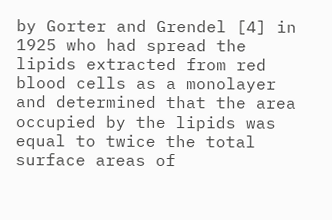by Gorter and Grendel [4] in 1925 who had spread the
lipids extracted from red blood cells as a monolayer and determined that the area
occupied by the lipids was equal to twice the total surface areas of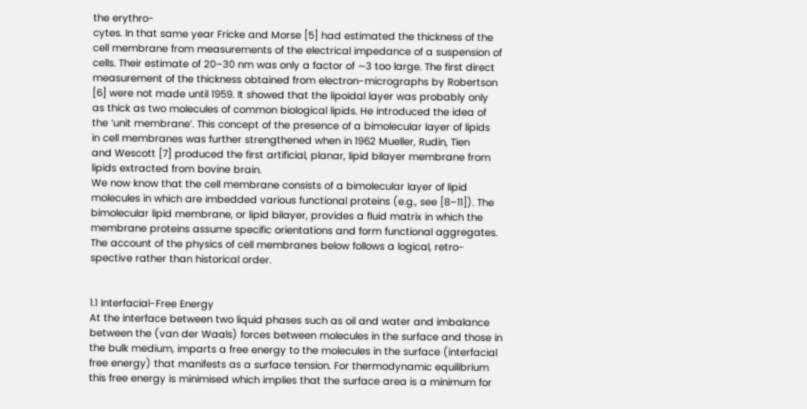the erythro-
cytes. In that same year Fricke and Morse [5] had estimated the thickness of the
cell membrane from measurements of the electrical impedance of a suspension of
cells. Their estimate of 20–30 nm was only a factor of ∼3 too large. The first direct
measurement of the thickness obtained from electron-micrographs by Robertson
[6] were not made until 1959. It showed that the lipoidal layer was probably only
as thick as two molecules of common biological lipids. He introduced the idea of
the ‘unit membrane’. This concept of the presence of a bimolecular layer of lipids
in cell membranes was further strengthened when in 1962 Mueller, Rudin, Tien
and Wescott [7] produced the first artificial, planar, lipid bilayer membrane from
lipids extracted from bovine brain.
We now know that the cell membrane consists of a bimolecular layer of lipid
molecules in which are imbedded various functional proteins (e.g., see [8–11]). The
bimolecular lipid membrane, or lipid bilayer, provides a fluid matrix in which the
membrane proteins assume specific orientations and form functional aggregates.
The account of the physics of cell membranes below follows a logical, retro-
spective rather than historical order.


1.1 Interfacial-Free Energy
At the interface between two liquid phases such as oil and water and imbalance
between the (van der Waals) forces between molecules in the surface and those in
the bulk medium, imparts a free energy to the molecules in the surface (interfacial
free energy) that manifests as a surface tension. For thermodynamic equilibrium
this free energy is minimised which implies that the surface area is a minimum for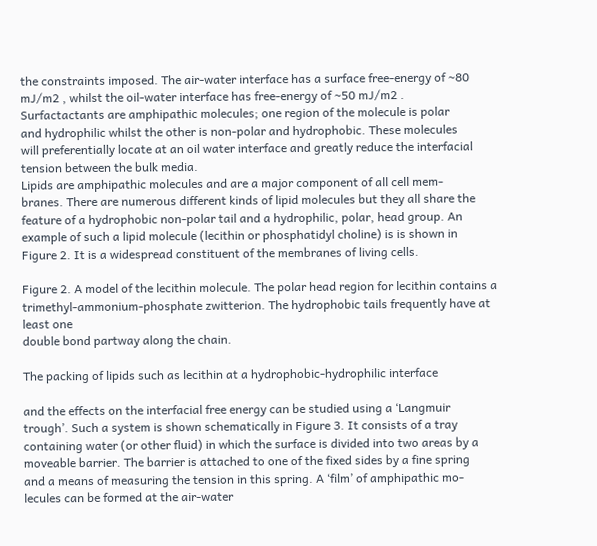the constraints imposed. The air-water interface has a surface free-energy of ∼80
mJ/m2 , whilst the oil-water interface has free-energy of ∼50 mJ/m2 .
Surfactactants are amphipathic molecules; one region of the molecule is polar
and hydrophilic whilst the other is non-polar and hydrophobic. These molecules
will preferentially locate at an oil water interface and greatly reduce the interfacial
tension between the bulk media.
Lipids are amphipathic molecules and are a major component of all cell mem-
branes. There are numerous different kinds of lipid molecules but they all share the
feature of a hydrophobic non-polar tail and a hydrophilic, polar, head group. An
example of such a lipid molecule (lecithin or phosphatidyl choline) is is shown in
Figure 2. It is a widespread constituent of the membranes of living cells.

Figure 2. A model of the lecithin molecule. The polar head region for lecithin contains a
trimethyl-ammonium-phosphate zwitterion. The hydrophobic tails frequently have at least one
double bond partway along the chain.

The packing of lipids such as lecithin at a hydrophobic-hydrophilic interface

and the effects on the interfacial free energy can be studied using a ‘Langmuir
trough’. Such a system is shown schematically in Figure 3. It consists of a tray
containing water (or other fluid) in which the surface is divided into two areas by a
moveable barrier. The barrier is attached to one of the fixed sides by a fine spring
and a means of measuring the tension in this spring. A ‘film’ of amphipathic mo-
lecules can be formed at the air-water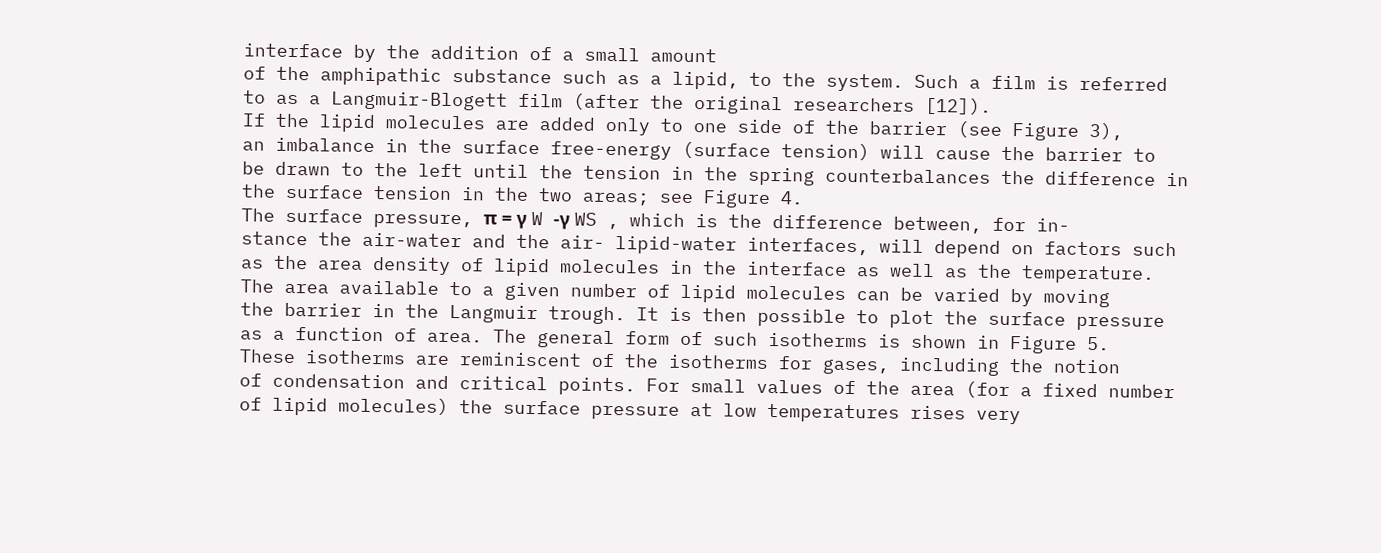interface by the addition of a small amount
of the amphipathic substance such as a lipid, to the system. Such a film is referred
to as a Langmuir-Blogett film (after the original researchers [12]).
If the lipid molecules are added only to one side of the barrier (see Figure 3),
an imbalance in the surface free-energy (surface tension) will cause the barrier to
be drawn to the left until the tension in the spring counterbalances the difference in
the surface tension in the two areas; see Figure 4.
The surface pressure, π = γ W -γ WS , which is the difference between, for in-
stance the air-water and the air- lipid-water interfaces, will depend on factors such
as the area density of lipid molecules in the interface as well as the temperature.
The area available to a given number of lipid molecules can be varied by moving
the barrier in the Langmuir trough. It is then possible to plot the surface pressure
as a function of area. The general form of such isotherms is shown in Figure 5.
These isotherms are reminiscent of the isotherms for gases, including the notion
of condensation and critical points. For small values of the area (for a fixed number
of lipid molecules) the surface pressure at low temperatures rises very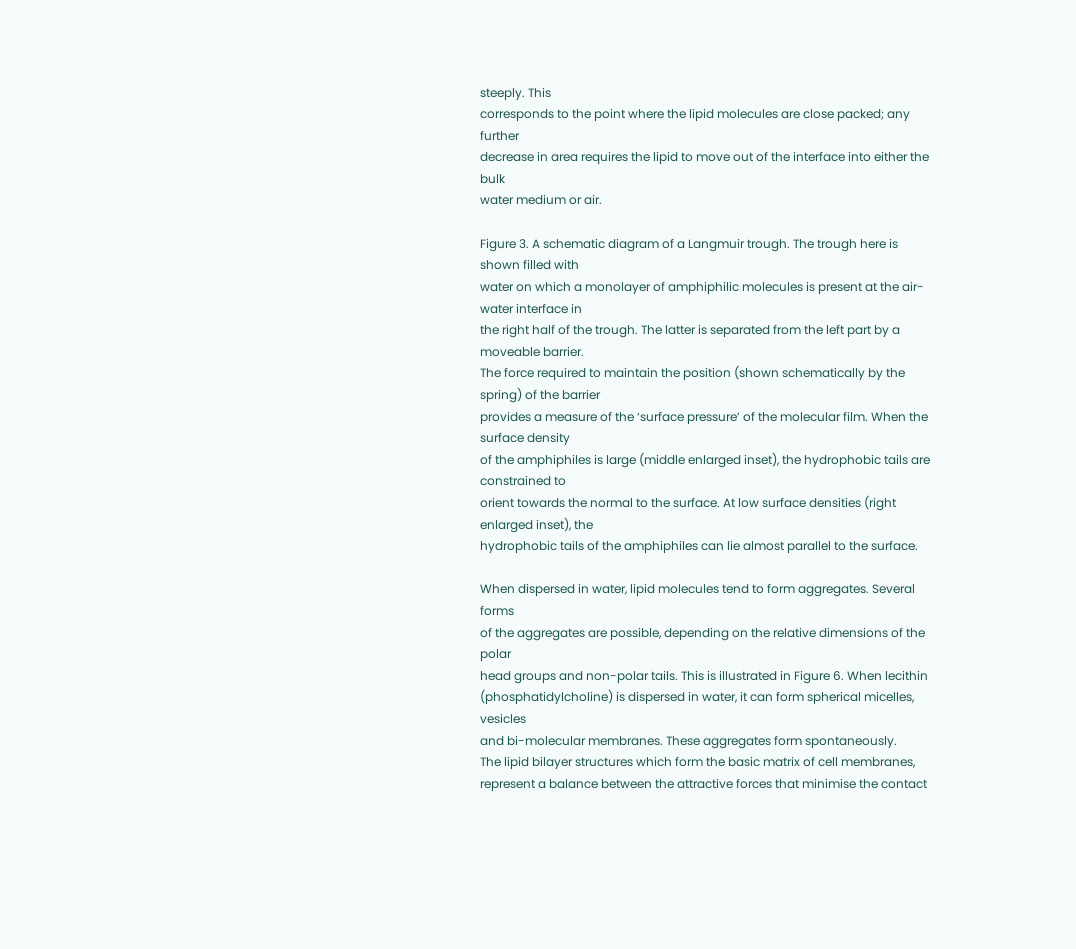steeply. This
corresponds to the point where the lipid molecules are close packed; any further
decrease in area requires the lipid to move out of the interface into either the bulk
water medium or air.

Figure 3. A schematic diagram of a Langmuir trough. The trough here is shown filled with
water on which a monolayer of amphiphilic molecules is present at the air-water interface in
the right half of the trough. The latter is separated from the left part by a moveable barrier.
The force required to maintain the position (shown schematically by the spring) of the barrier
provides a measure of the ‘surface pressure’ of the molecular film. When the surface density
of the amphiphiles is large (middle enlarged inset), the hydrophobic tails are constrained to
orient towards the normal to the surface. At low surface densities (right enlarged inset), the
hydrophobic tails of the amphiphiles can lie almost parallel to the surface.

When dispersed in water, lipid molecules tend to form aggregates. Several forms
of the aggregates are possible, depending on the relative dimensions of the polar
head groups and non-polar tails. This is illustrated in Figure 6. When lecithin
(phosphatidylcholine) is dispersed in water, it can form spherical micelles, vesicles
and bi-molecular membranes. These aggregates form spontaneously.
The lipid bilayer structures which form the basic matrix of cell membranes,
represent a balance between the attractive forces that minimise the contact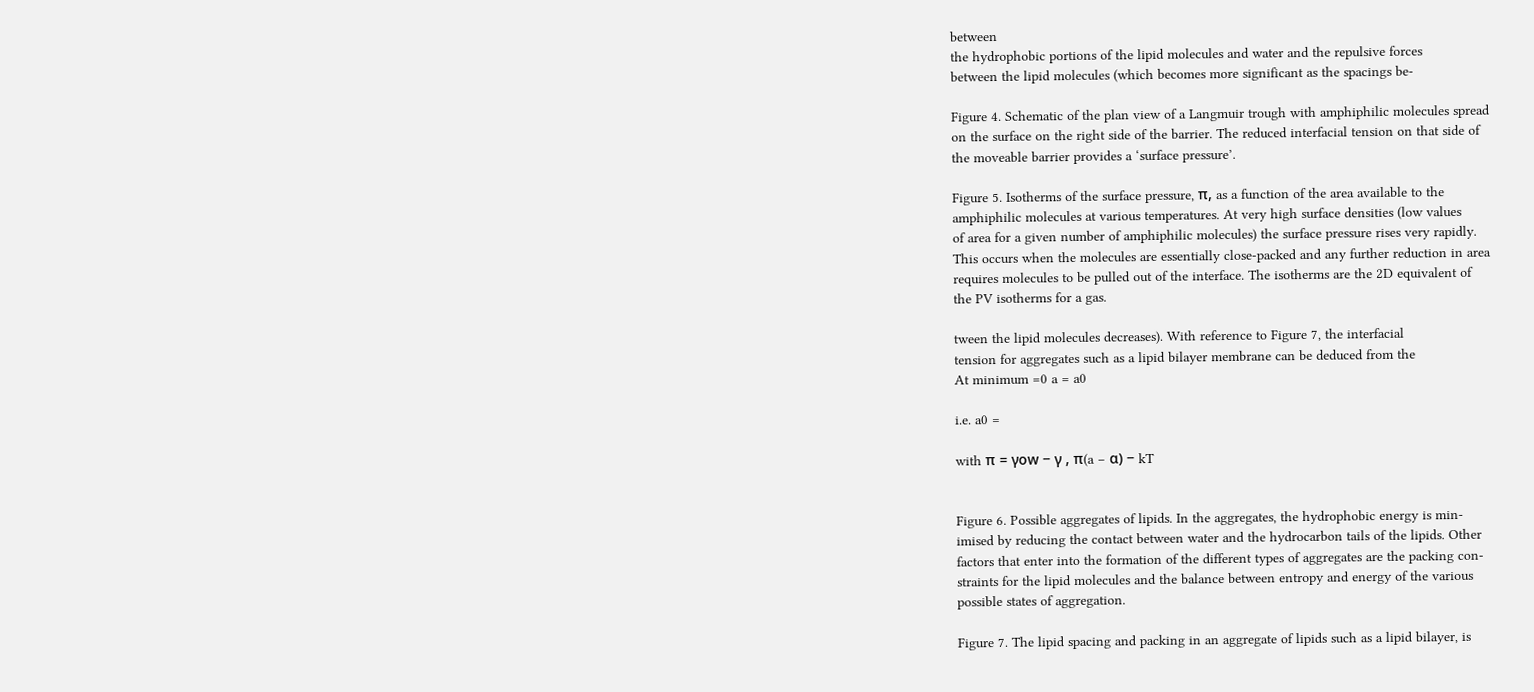between
the hydrophobic portions of the lipid molecules and water and the repulsive forces
between the lipid molecules (which becomes more significant as the spacings be-

Figure 4. Schematic of the plan view of a Langmuir trough with amphiphilic molecules spread
on the surface on the right side of the barrier. The reduced interfacial tension on that side of
the moveable barrier provides a ‘surface pressure’.

Figure 5. Isotherms of the surface pressure, π, as a function of the area available to the
amphiphilic molecules at various temperatures. At very high surface densities (low values
of area for a given number of amphiphilic molecules) the surface pressure rises very rapidly.
This occurs when the molecules are essentially close-packed and any further reduction in area
requires molecules to be pulled out of the interface. The isotherms are the 2D equivalent of
the PV isotherms for a gas.

tween the lipid molecules decreases). With reference to Figure 7, the interfacial
tension for aggregates such as a lipid bilayer membrane can be deduced from the
At minimum =0 a = a0

i.e. a0 =

with π = γow − γ , π(a − α) − kT


Figure 6. Possible aggregates of lipids. In the aggregates, the hydrophobic energy is min-
imised by reducing the contact between water and the hydrocarbon tails of the lipids. Other
factors that enter into the formation of the different types of aggregates are the packing con-
straints for the lipid molecules and the balance between entropy and energy of the various
possible states of aggregation.

Figure 7. The lipid spacing and packing in an aggregate of lipids such as a lipid bilayer, is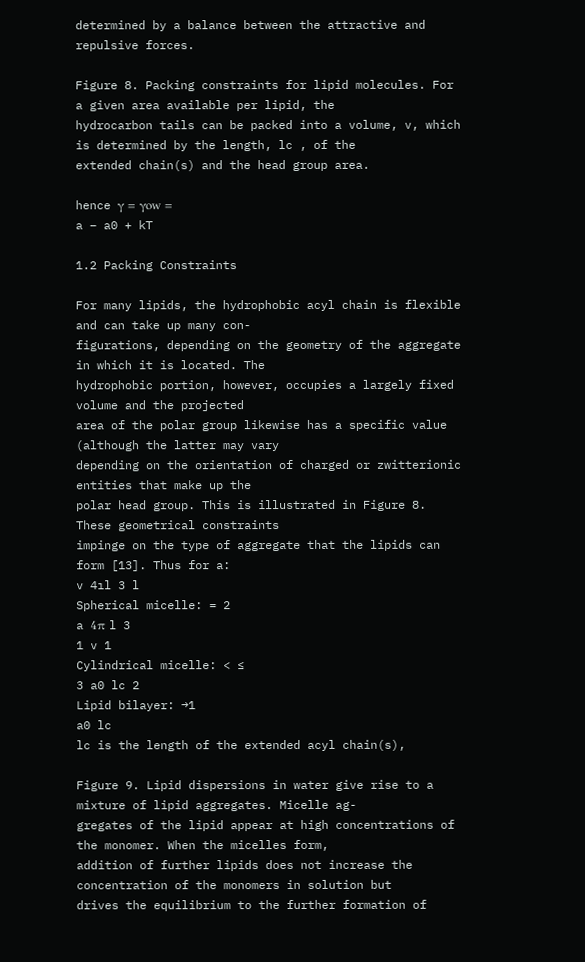determined by a balance between the attractive and repulsive forces.

Figure 8. Packing constraints for lipid molecules. For a given area available per lipid, the
hydrocarbon tails can be packed into a volume, v, which is determined by the length, lc , of the
extended chain(s) and the head group area.

hence γ = γow =
a − a0 + kT

1.2 Packing Constraints

For many lipids, the hydrophobic acyl chain is flexible and can take up many con-
figurations, depending on the geometry of the aggregate in which it is located. The
hydrophobic portion, however, occupies a largely fixed volume and the projected
area of the polar group likewise has a specific value (although the latter may vary
depending on the orientation of charged or zwitterionic entities that make up the
polar head group. This is illustrated in Figure 8. These geometrical constraints
impinge on the type of aggregate that the lipids can form [13]. Thus for a:
v 4ıl 3 l
Spherical micelle: = 2
a 4π l 3
1 v 1
Cylindrical micelle: < ≤
3 a0 lc 2
Lipid bilayer: →1
a0 lc
lc is the length of the extended acyl chain(s),

Figure 9. Lipid dispersions in water give rise to a mixture of lipid aggregates. Micelle ag-
gregates of the lipid appear at high concentrations of the monomer. When the micelles form,
addition of further lipids does not increase the concentration of the monomers in solution but
drives the equilibrium to the further formation of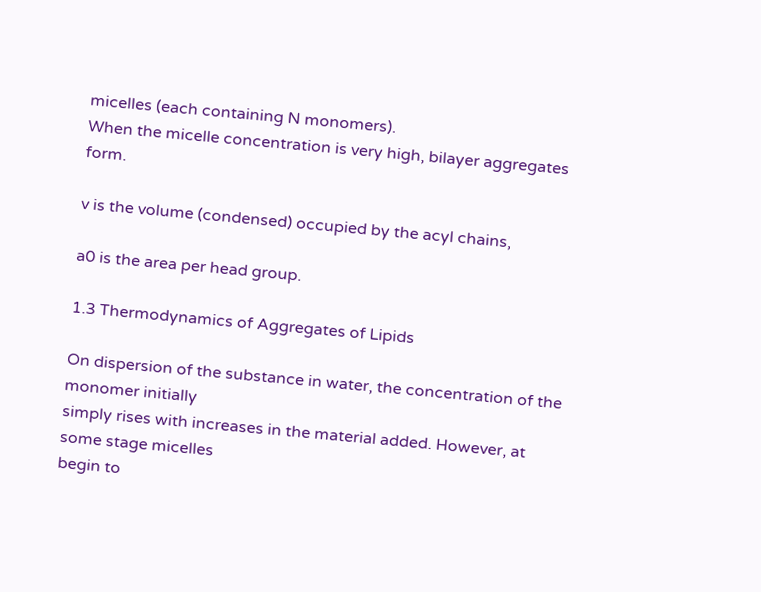micelles (each containing N monomers).
When the micelle concentration is very high, bilayer aggregates form.

v is the volume (condensed) occupied by the acyl chains,

a0 is the area per head group.

1.3 Thermodynamics of Aggregates of Lipids

On dispersion of the substance in water, the concentration of the monomer initially
simply rises with increases in the material added. However, at some stage micelles
begin to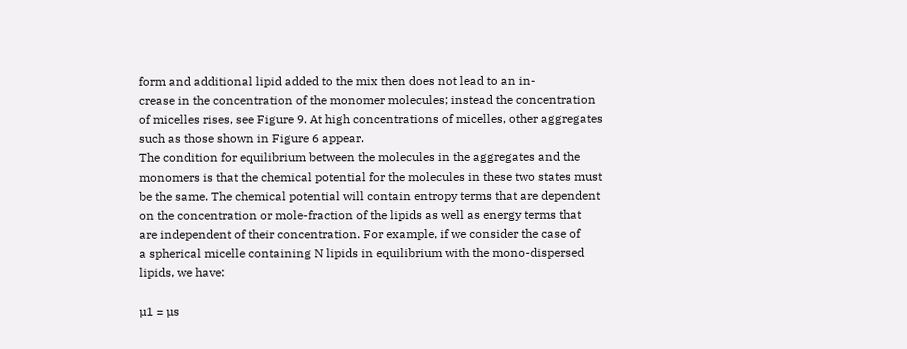form and additional lipid added to the mix then does not lead to an in-
crease in the concentration of the monomer molecules; instead the concentration
of micelles rises, see Figure 9. At high concentrations of micelles, other aggregates
such as those shown in Figure 6 appear.
The condition for equilibrium between the molecules in the aggregates and the
monomers is that the chemical potential for the molecules in these two states must
be the same. The chemical potential will contain entropy terms that are dependent
on the concentration or mole-fraction of the lipids as well as energy terms that
are independent of their concentration. For example, if we consider the case of
a spherical micelle containing N lipids in equilibrium with the mono-dispersed
lipids, we have:

µ1 = µs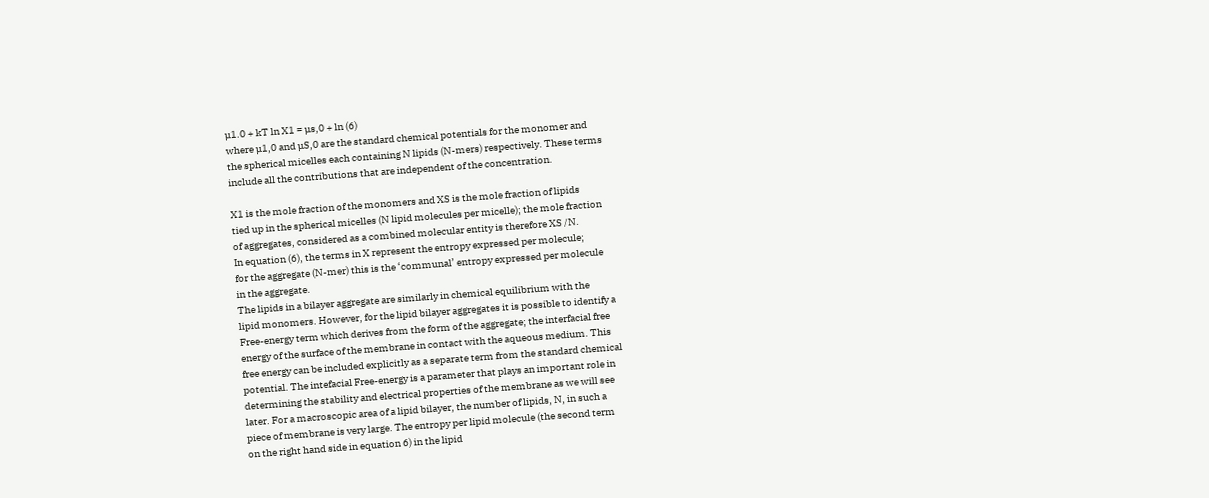µ1.0 + kT ln X1 = µs,0 + ln (6)
where µ1,0 and µS,0 are the standard chemical potentials for the monomer and
the spherical micelles each containing N lipids (N-mers) respectively. These terms
include all the contributions that are independent of the concentration.

X1 is the mole fraction of the monomers and XS is the mole fraction of lipids
tied up in the spherical micelles (N lipid molecules per micelle); the mole fraction
of aggregates, considered as a combined molecular entity is therefore XS /N.
In equation (6), the terms in X represent the entropy expressed per molecule;
for the aggregate (N-mer) this is the ‘communal’ entropy expressed per molecule
in the aggregate.
The lipids in a bilayer aggregate are similarly in chemical equilibrium with the
lipid monomers. However, for the lipid bilayer aggregates it is possible to identify a
Free-energy term which derives from the form of the aggregate; the interfacial free
energy of the surface of the membrane in contact with the aqueous medium. This
free energy can be included explicitly as a separate term from the standard chemical
potential. The intefacial Free-energy is a parameter that plays an important role in
determining the stability and electrical properties of the membrane as we will see
later. For a macroscopic area of a lipid bilayer, the number of lipids, N, in such a
piece of membrane is very large. The entropy per lipid molecule (the second term
on the right hand side in equation 6) in the lipid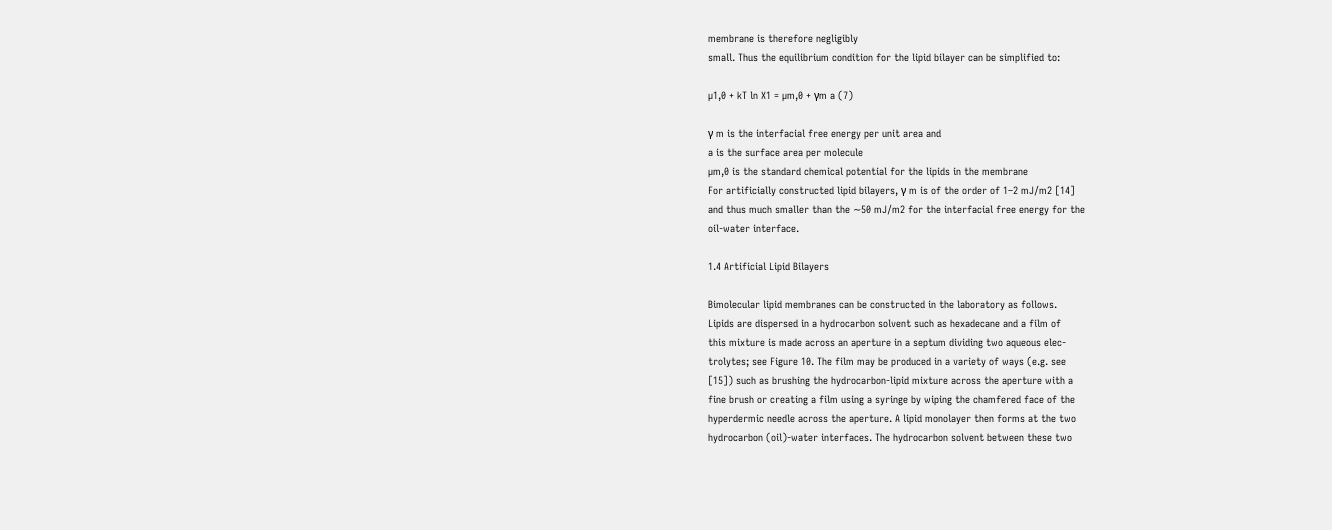membrane is therefore negligibly
small. Thus the equilibrium condition for the lipid bilayer can be simplified to:

µ1,0 + kT ln X1 = µm,0 + γm a (7)

γ m is the interfacial free energy per unit area and
a is the surface area per molecule
µm,0 is the standard chemical potential for the lipids in the membrane
For artificially constructed lipid bilayers, γ m is of the order of 1–2 mJ/m2 [14]
and thus much smaller than the ∼50 mJ/m2 for the interfacial free energy for the
oil-water interface.

1.4 Artificial Lipid Bilayers

Bimolecular lipid membranes can be constructed in the laboratory as follows.
Lipids are dispersed in a hydrocarbon solvent such as hexadecane and a film of
this mixture is made across an aperture in a septum dividing two aqueous elec-
trolytes; see Figure 10. The film may be produced in a variety of ways (e.g. see
[15]) such as brushing the hydrocarbon-lipid mixture across the aperture with a
fine brush or creating a film using a syringe by wiping the chamfered face of the
hyperdermic needle across the aperture. A lipid monolayer then forms at the two
hydrocarbon (oil)-water interfaces. The hydrocarbon solvent between these two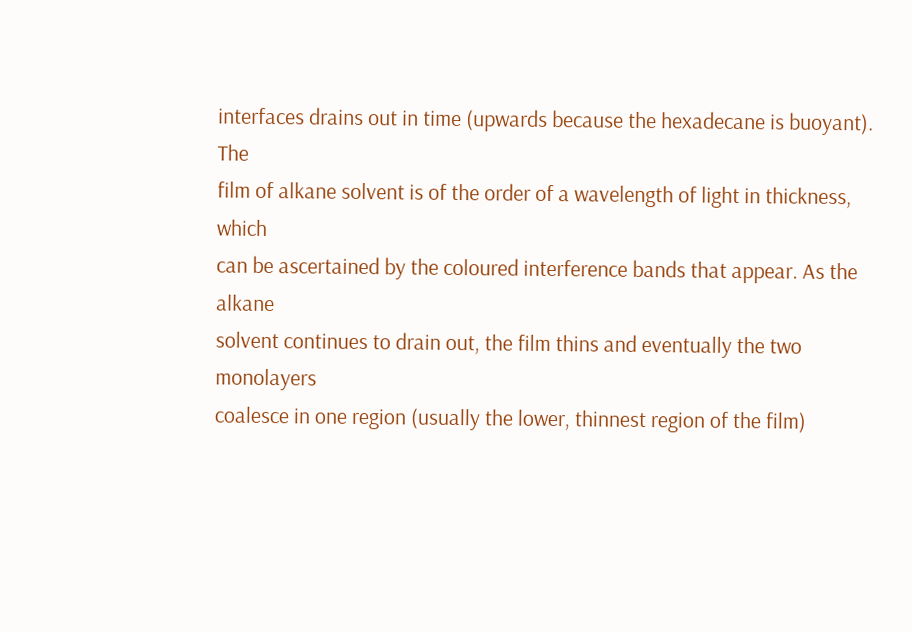interfaces drains out in time (upwards because the hexadecane is buoyant). The
film of alkane solvent is of the order of a wavelength of light in thickness, which
can be ascertained by the coloured interference bands that appear. As the alkane
solvent continues to drain out, the film thins and eventually the two monolayers
coalesce in one region (usually the lower, thinnest region of the film)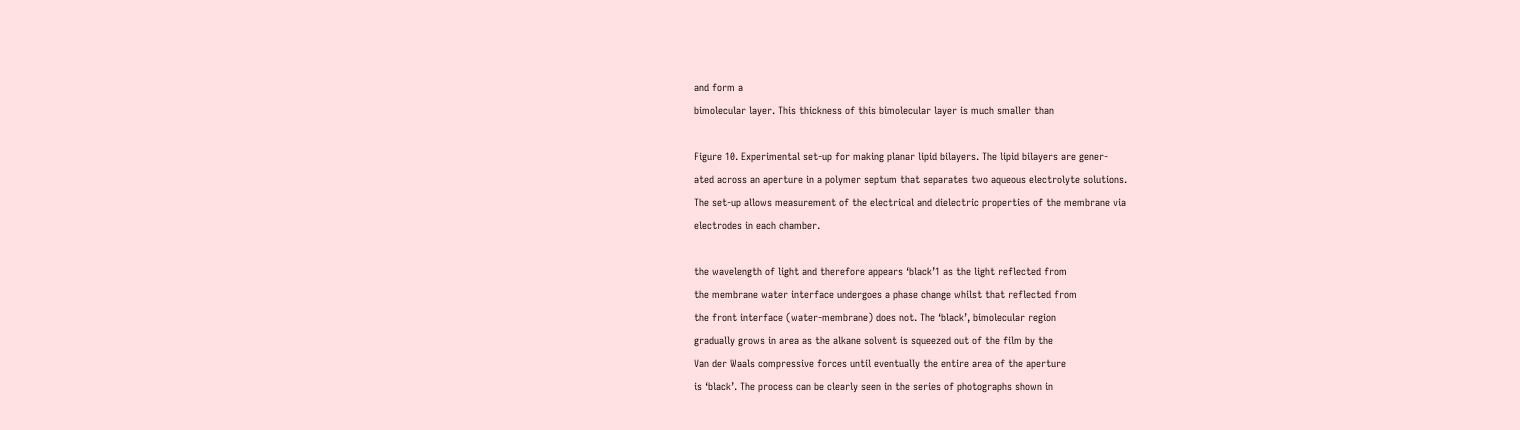and form a
bimolecular layer. This thickness of this bimolecular layer is much smaller than

Figure 10. Experimental set-up for making planar lipid bilayers. The lipid bilayers are gener-
ated across an aperture in a polymer septum that separates two aqueous electrolyte solutions.
The set-up allows measurement of the electrical and dielectric properties of the membrane via
electrodes in each chamber.

the wavelength of light and therefore appears ‘black’1 as the light reflected from
the membrane water interface undergoes a phase change whilst that reflected from
the front interface (water-membrane) does not. The ‘black’, bimolecular region
gradually grows in area as the alkane solvent is squeezed out of the film by the
Van der Waals compressive forces until eventually the entire area of the aperture
is ‘black’. The process can be clearly seen in the series of photographs shown in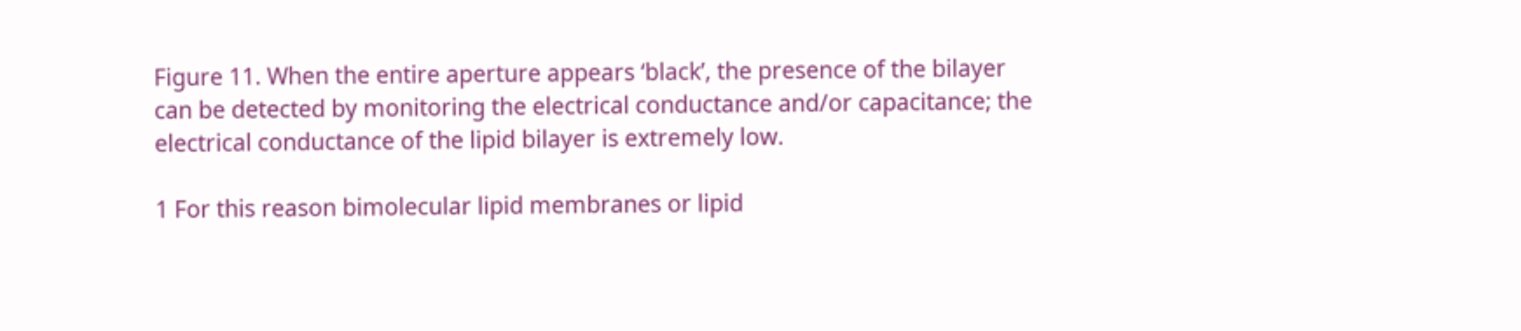Figure 11. When the entire aperture appears ‘black’, the presence of the bilayer
can be detected by monitoring the electrical conductance and/or capacitance; the
electrical conductance of the lipid bilayer is extremely low.

1 For this reason bimolecular lipid membranes or lipid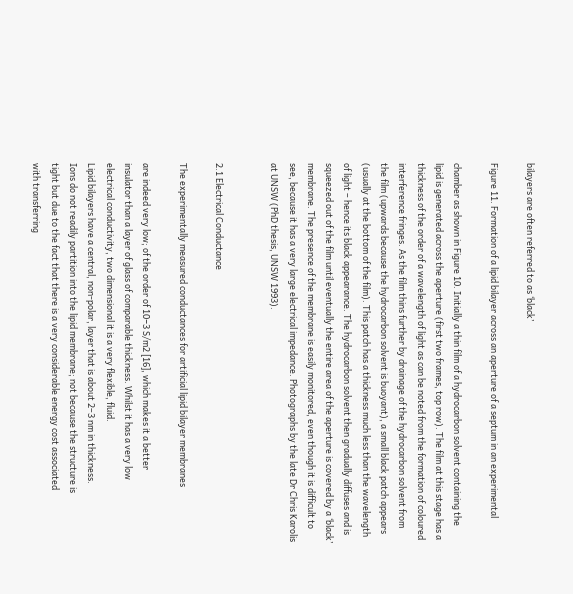bilayers are often referred to as ‘black’

Figure 11. Formation of a lipid bilayer across an aperture of a septum in an experimental

chamber as shown in Figure 10. Initially a thin film of a hydrocarbon solvent containing the
lipid is generated across the aperture (first two frames, top row). The film at this stage has a
thickness of the order of a wavelength of light as can be noted from the formation of coloured
interference fringes. As the film thins further by drainage of the hydrocarbon solvent from
the film (upwards because the hydrocarbon solvent is buoyant), a small black patch appears
(usually at the bottom of the film). This patch has a thickness much less than the wavelength
of light – hence its black appearance. The hydrocarbon solvent then gradually diffuses and is
squeezed out of the film until eventually the entire area of the aperture is covered by a ‘black’
membrane. The presence of the membrane is easily monitored, even though it is difficult to
see, because it has a very large electrical impedance. Photographs by the late Dr Chris Karolis
at UNSW (PhD thesis, UNSW 1993).


2.1 Electrical Conductance

The experimentally measured conductances for artificial lipid bilayer membranes

are indeed very low; of the order of 10−3 S/m2 [16], which makes it a better
insulator than a layer of glass of comparable thickness. Whilst it has a very low
electrical conductivity, two dimensional it is a very flexible, fluid.
Lipid bilayers have a central, non-polar, layer that is about 2–3 nm in thickness.
Ions do not readily partition into the lipid membrane; not because the structure is
tight but due to the fact that there is a very considerable energy cost associated
with transferring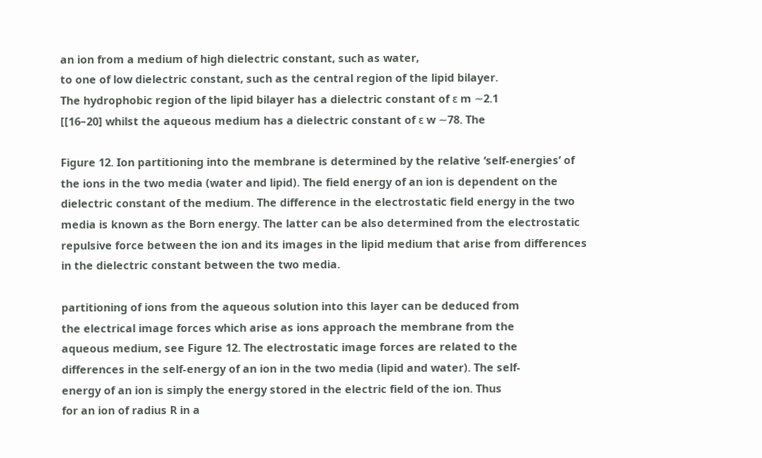an ion from a medium of high dielectric constant, such as water,
to one of low dielectric constant, such as the central region of the lipid bilayer.
The hydrophobic region of the lipid bilayer has a dielectric constant of ε m ∼2.1
[[16–20] whilst the aqueous medium has a dielectric constant of ε w ∼78. The

Figure 12. Ion partitioning into the membrane is determined by the relative ‘self-energies’ of
the ions in the two media (water and lipid). The field energy of an ion is dependent on the
dielectric constant of the medium. The difference in the electrostatic field energy in the two
media is known as the Born energy. The latter can be also determined from the electrostatic
repulsive force between the ion and its images in the lipid medium that arise from differences
in the dielectric constant between the two media.

partitioning of ions from the aqueous solution into this layer can be deduced from
the electrical image forces which arise as ions approach the membrane from the
aqueous medium, see Figure 12. The electrostatic image forces are related to the
differences in the self-energy of an ion in the two media (lipid and water). The self-
energy of an ion is simply the energy stored in the electric field of the ion. Thus
for an ion of radius R in a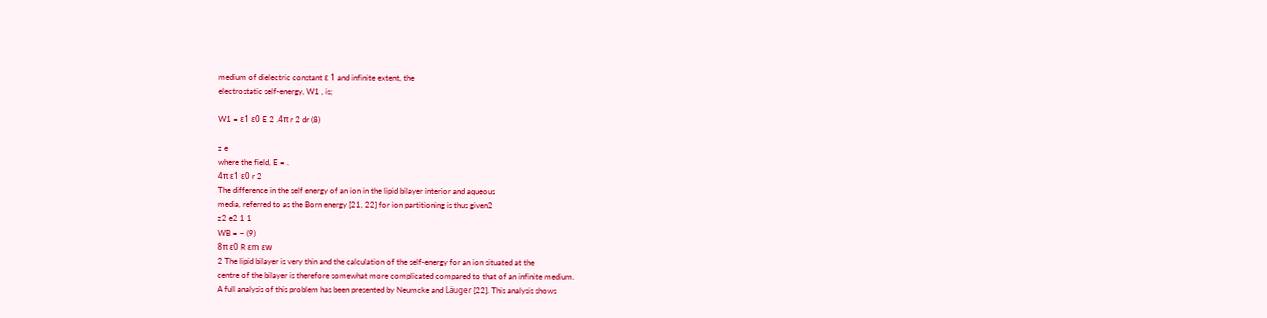medium of dielectric constant ε 1 and infinite extent, the
electrostatic self-energy, W1 , is;

W1 = ε1 ε0 E 2 .4π r 2 dr (8)

z e
where the field, E = .
4π ε1 ε0 r 2
The difference in the self energy of an ion in the lipid bilayer interior and aqueous
media, referred to as the Born energy [21, 22] for ion partitioning is thus given2
z2 e2 1 1
WB = − (9)
8π ε0 R εm εw
2 The lipid bilayer is very thin and the calculation of the self-energy for an ion situated at the
centre of the bilayer is therefore somewhat more complicated compared to that of an infinite medium.
A full analysis of this problem has been presented by Neumcke and Läuger [22]. This analysis shows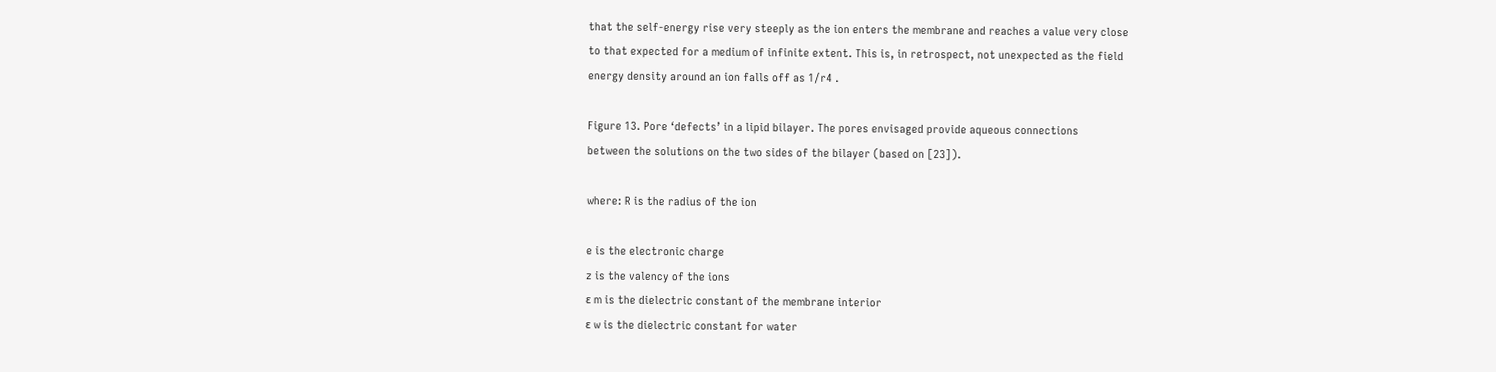that the self-energy rise very steeply as the ion enters the membrane and reaches a value very close
to that expected for a medium of infinite extent. This is, in retrospect, not unexpected as the field
energy density around an ion falls off as 1/r4 .

Figure 13. Pore ‘defects’ in a lipid bilayer. The pores envisaged provide aqueous connections
between the solutions on the two sides of the bilayer (based on [23]).

where: R is the radius of the ion

e is the electronic charge
z is the valency of the ions
ε m is the dielectric constant of the membrane interior
ε w is the dielectric constant for water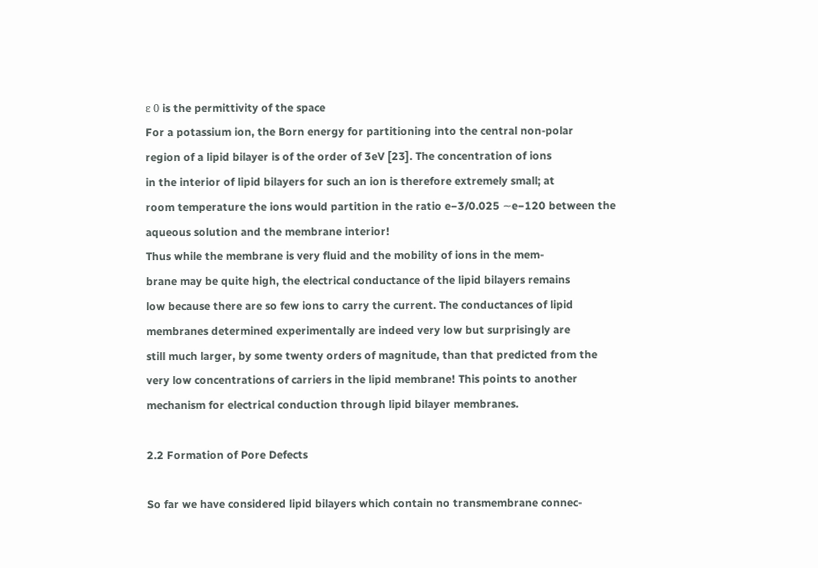ε 0 is the permittivity of the space
For a potassium ion, the Born energy for partitioning into the central non-polar
region of a lipid bilayer is of the order of 3eV [23]. The concentration of ions
in the interior of lipid bilayers for such an ion is therefore extremely small; at
room temperature the ions would partition in the ratio e−3/0.025 ∼e−120 between the
aqueous solution and the membrane interior!
Thus while the membrane is very fluid and the mobility of ions in the mem-
brane may be quite high, the electrical conductance of the lipid bilayers remains
low because there are so few ions to carry the current. The conductances of lipid
membranes determined experimentally are indeed very low but surprisingly are
still much larger, by some twenty orders of magnitude, than that predicted from the
very low concentrations of carriers in the lipid membrane! This points to another
mechanism for electrical conduction through lipid bilayer membranes.

2.2 Formation of Pore Defects

So far we have considered lipid bilayers which contain no transmembrane connec-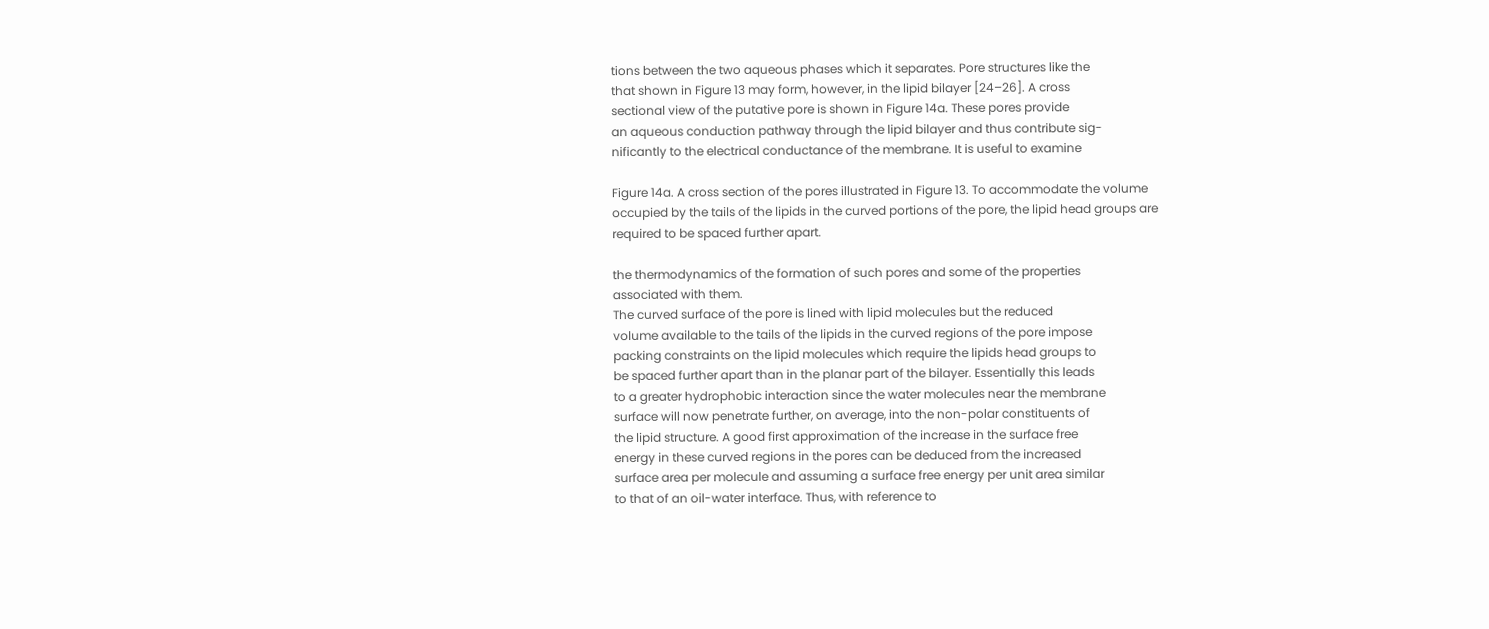tions between the two aqueous phases which it separates. Pore structures like the
that shown in Figure 13 may form, however, in the lipid bilayer [24–26]. A cross
sectional view of the putative pore is shown in Figure 14a. These pores provide
an aqueous conduction pathway through the lipid bilayer and thus contribute sig-
nificantly to the electrical conductance of the membrane. It is useful to examine

Figure 14a. A cross section of the pores illustrated in Figure 13. To accommodate the volume
occupied by the tails of the lipids in the curved portions of the pore, the lipid head groups are
required to be spaced further apart.

the thermodynamics of the formation of such pores and some of the properties
associated with them.
The curved surface of the pore is lined with lipid molecules but the reduced
volume available to the tails of the lipids in the curved regions of the pore impose
packing constraints on the lipid molecules which require the lipids head groups to
be spaced further apart than in the planar part of the bilayer. Essentially this leads
to a greater hydrophobic interaction since the water molecules near the membrane
surface will now penetrate further, on average, into the non-polar constituents of
the lipid structure. A good first approximation of the increase in the surface free
energy in these curved regions in the pores can be deduced from the increased
surface area per molecule and assuming a surface free energy per unit area similar
to that of an oil-water interface. Thus, with reference to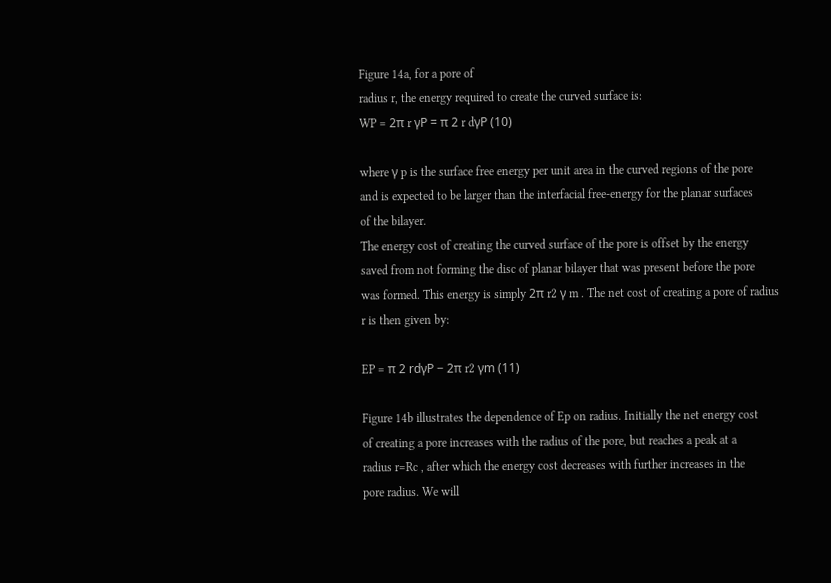Figure 14a, for a pore of
radius r, the energy required to create the curved surface is:
WP = 2π r γP = π 2 r dγP (10)

where γ p is the surface free energy per unit area in the curved regions of the pore
and is expected to be larger than the interfacial free-energy for the planar surfaces
of the bilayer.
The energy cost of creating the curved surface of the pore is offset by the energy
saved from not forming the disc of planar bilayer that was present before the pore
was formed. This energy is simply 2π r2 γ m . The net cost of creating a pore of radius
r is then given by:

EP = π 2 rdγP − 2π r2 γm (11)

Figure 14b illustrates the dependence of Ep on radius. Initially the net energy cost
of creating a pore increases with the radius of the pore, but reaches a peak at a
radius r=Rc , after which the energy cost decreases with further increases in the
pore radius. We will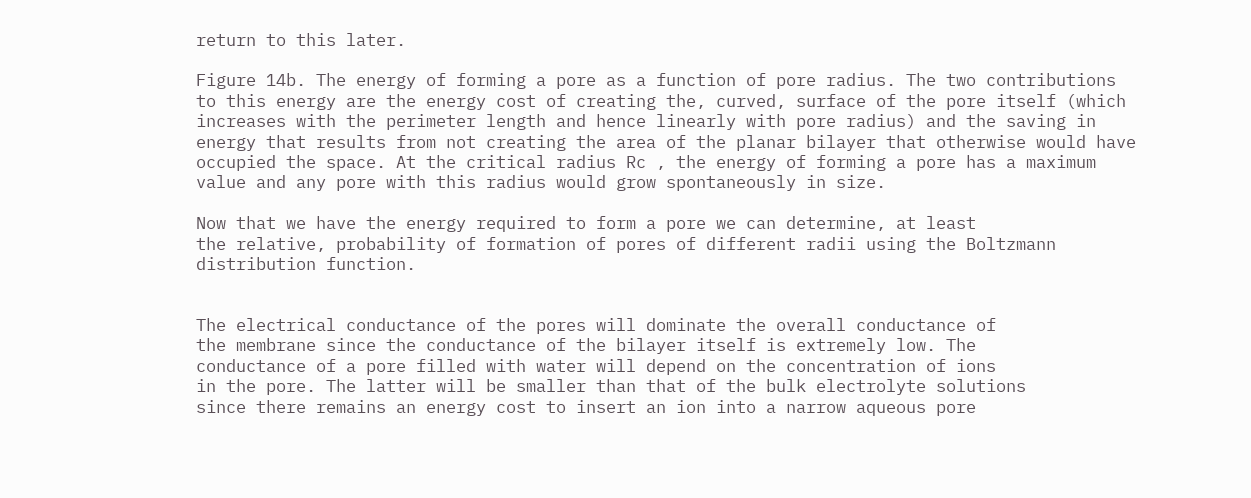return to this later.

Figure 14b. The energy of forming a pore as a function of pore radius. The two contributions
to this energy are the energy cost of creating the, curved, surface of the pore itself (which
increases with the perimeter length and hence linearly with pore radius) and the saving in
energy that results from not creating the area of the planar bilayer that otherwise would have
occupied the space. At the critical radius Rc , the energy of forming a pore has a maximum
value and any pore with this radius would grow spontaneously in size.

Now that we have the energy required to form a pore we can determine, at least
the relative, probability of formation of pores of different radii using the Boltzmann
distribution function.


The electrical conductance of the pores will dominate the overall conductance of
the membrane since the conductance of the bilayer itself is extremely low. The
conductance of a pore filled with water will depend on the concentration of ions
in the pore. The latter will be smaller than that of the bulk electrolyte solutions
since there remains an energy cost to insert an ion into a narrow aqueous pore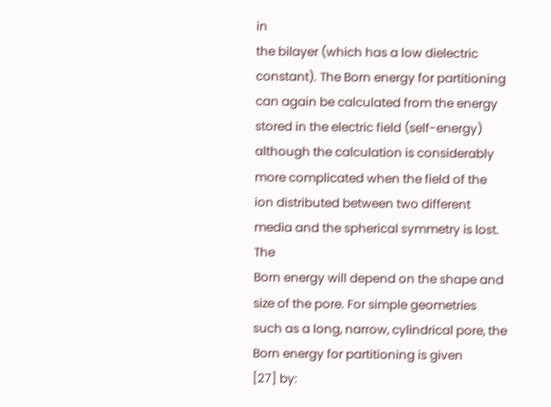in
the bilayer (which has a low dielectric constant). The Born energy for partitioning
can again be calculated from the energy stored in the electric field (self-energy)
although the calculation is considerably more complicated when the field of the
ion distributed between two different media and the spherical symmetry is lost. The
Born energy will depend on the shape and size of the pore. For simple geometries
such as a long, narrow, cylindrical pore, the Born energy for partitioning is given
[27] by: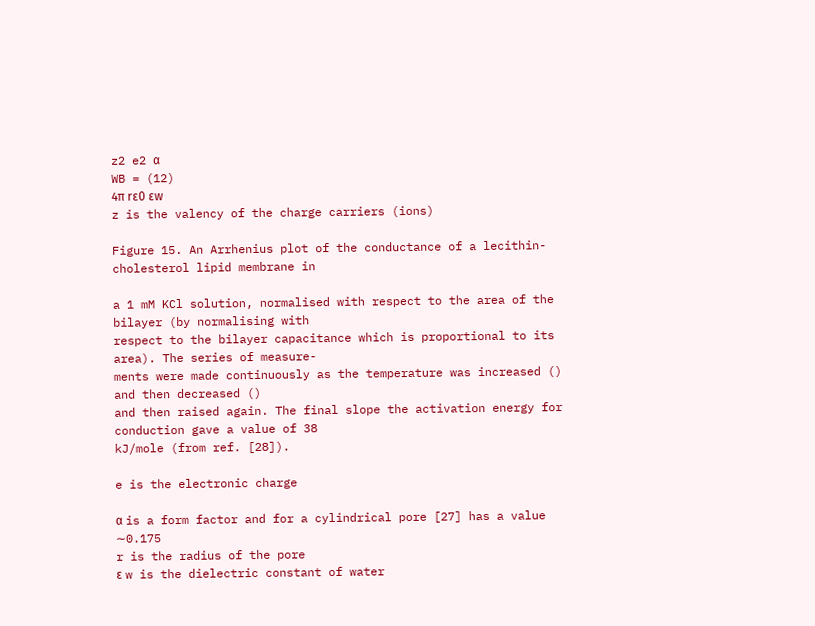z2 e2 α
WB = (12)
4π rε0 εw
z is the valency of the charge carriers (ions)

Figure 15. An Arrhenius plot of the conductance of a lecithin-cholesterol lipid membrane in

a 1 mM KCl solution, normalised with respect to the area of the bilayer (by normalising with
respect to the bilayer capacitance which is proportional to its area). The series of measure-
ments were made continuously as the temperature was increased () and then decreased ()
and then raised again. The final slope the activation energy for conduction gave a value of 38
kJ/mole (from ref. [28]).

e is the electronic charge

α is a form factor and for a cylindrical pore [27] has a value ∼0.175
r is the radius of the pore
ε w is the dielectric constant of water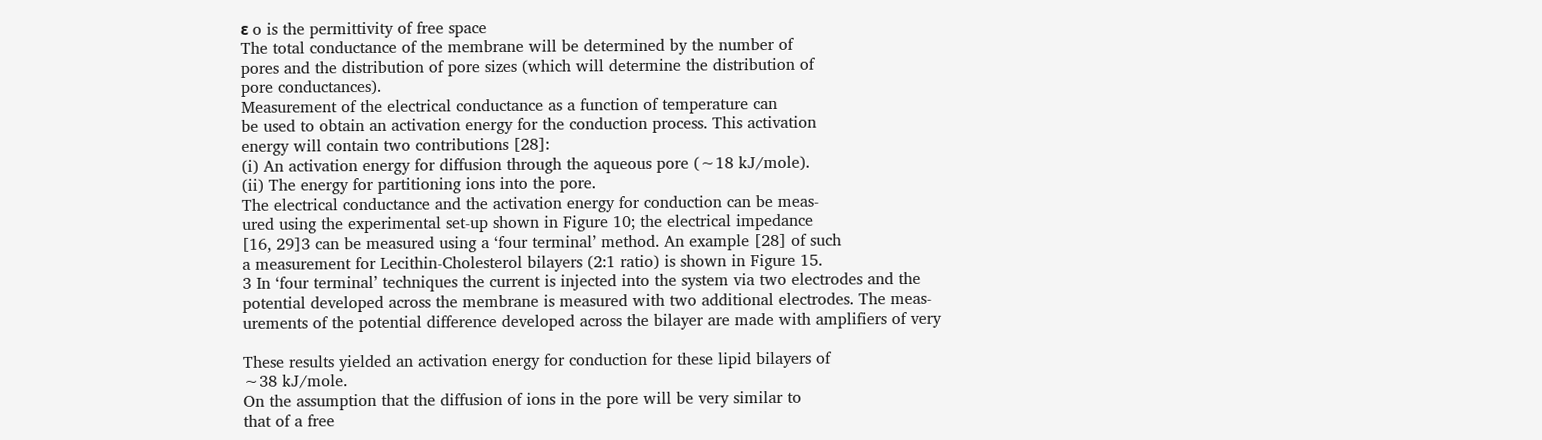ε o is the permittivity of free space
The total conductance of the membrane will be determined by the number of
pores and the distribution of pore sizes (which will determine the distribution of
pore conductances).
Measurement of the electrical conductance as a function of temperature can
be used to obtain an activation energy for the conduction process. This activation
energy will contain two contributions [28]:
(i) An activation energy for diffusion through the aqueous pore (∼18 kJ/mole).
(ii) The energy for partitioning ions into the pore.
The electrical conductance and the activation energy for conduction can be meas-
ured using the experimental set-up shown in Figure 10; the electrical impedance
[16, 29]3 can be measured using a ‘four terminal’ method. An example [28] of such
a measurement for Lecithin-Cholesterol bilayers (2:1 ratio) is shown in Figure 15.
3 In ‘four terminal’ techniques the current is injected into the system via two electrodes and the
potential developed across the membrane is measured with two additional electrodes. The meas-
urements of the potential difference developed across the bilayer are made with amplifiers of very

These results yielded an activation energy for conduction for these lipid bilayers of
∼38 kJ/mole.
On the assumption that the diffusion of ions in the pore will be very similar to
that of a free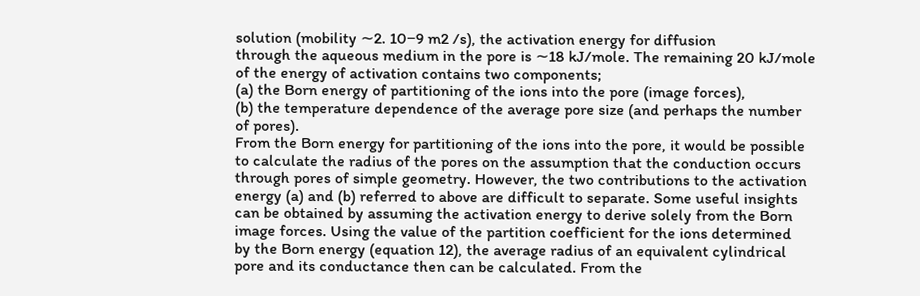solution (mobility ∼2. 10−9 m2 /s), the activation energy for diffusion
through the aqueous medium in the pore is ∼18 kJ/mole. The remaining 20 kJ/mole
of the energy of activation contains two components;
(a) the Born energy of partitioning of the ions into the pore (image forces),
(b) the temperature dependence of the average pore size (and perhaps the number
of pores).
From the Born energy for partitioning of the ions into the pore, it would be possible
to calculate the radius of the pores on the assumption that the conduction occurs
through pores of simple geometry. However, the two contributions to the activation
energy (a) and (b) referred to above are difficult to separate. Some useful insights
can be obtained by assuming the activation energy to derive solely from the Born
image forces. Using the value of the partition coefficient for the ions determined
by the Born energy (equation 12), the average radius of an equivalent cylindrical
pore and its conductance then can be calculated. From the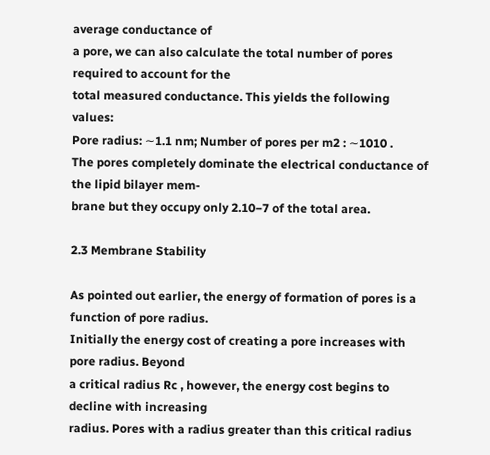average conductance of
a pore, we can also calculate the total number of pores required to account for the
total measured conductance. This yields the following values:
Pore radius: ∼1.1 nm; Number of pores per m2 : ∼1010 .
The pores completely dominate the electrical conductance of the lipid bilayer mem-
brane but they occupy only 2.10−7 of the total area.

2.3 Membrane Stability

As pointed out earlier, the energy of formation of pores is a function of pore radius.
Initially the energy cost of creating a pore increases with pore radius. Beyond
a critical radius Rc , however, the energy cost begins to decline with increasing
radius. Pores with a radius greater than this critical radius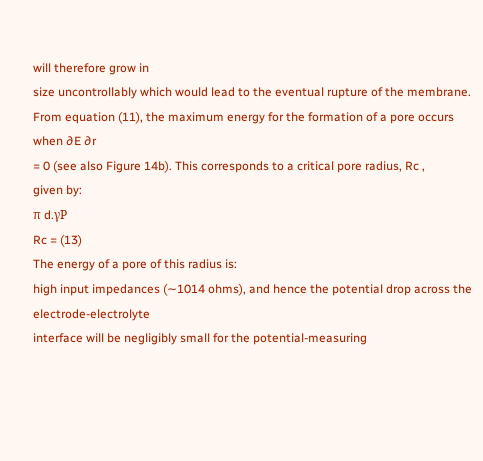will therefore grow in
size uncontrollably which would lead to the eventual rupture of the membrane.
From equation (11), the maximum energy for the formation of a pore occurs
when ∂E ∂r
= 0 (see also Figure 14b). This corresponds to a critical pore radius, Rc ,
given by:
π d.γP
Rc = (13)
The energy of a pore of this radius is:
high input impedances (∼1014 ohms), and hence the potential drop across the electrode-electrolyte
interface will be negligibly small for the potential-measuring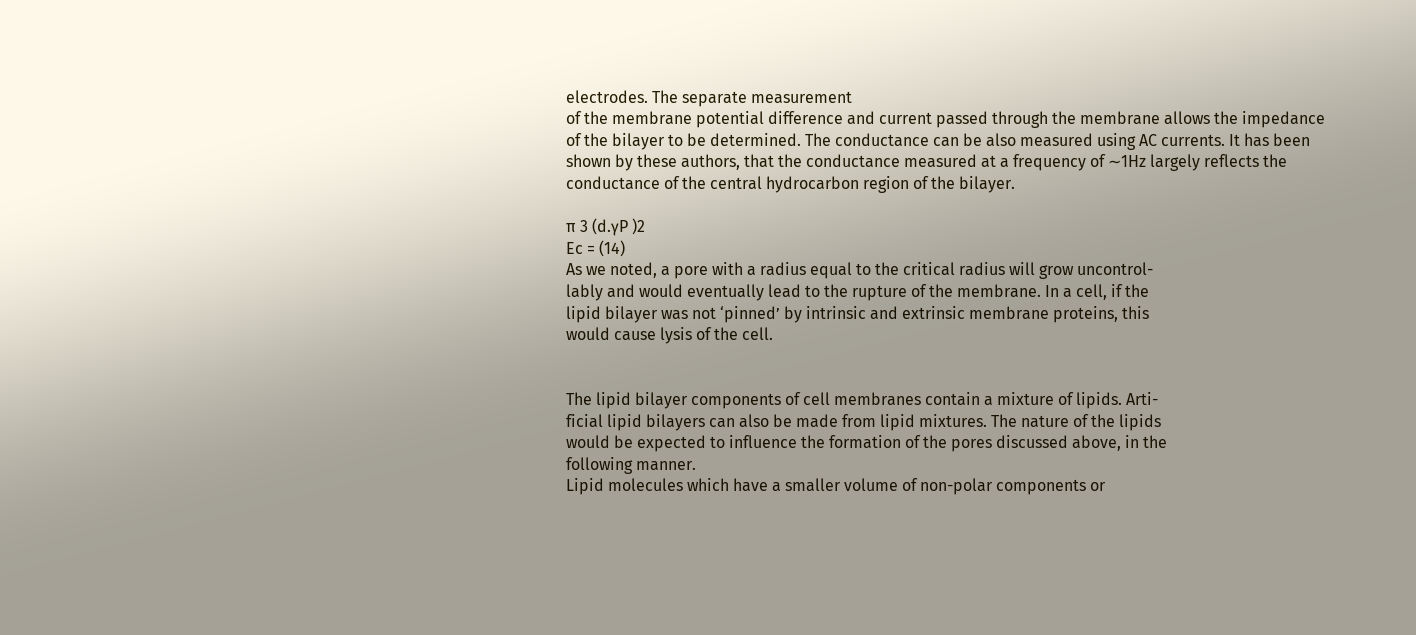electrodes. The separate measurement
of the membrane potential difference and current passed through the membrane allows the impedance
of the bilayer to be determined. The conductance can be also measured using AC currents. It has been
shown by these authors, that the conductance measured at a frequency of ∼1Hz largely reflects the
conductance of the central hydrocarbon region of the bilayer.

π 3 (d.γP )2
Ec = (14)
As we noted, a pore with a radius equal to the critical radius will grow uncontrol-
lably and would eventually lead to the rupture of the membrane. In a cell, if the
lipid bilayer was not ‘pinned’ by intrinsic and extrinsic membrane proteins, this
would cause lysis of the cell.


The lipid bilayer components of cell membranes contain a mixture of lipids. Arti-
ficial lipid bilayers can also be made from lipid mixtures. The nature of the lipids
would be expected to influence the formation of the pores discussed above, in the
following manner.
Lipid molecules which have a smaller volume of non-polar components or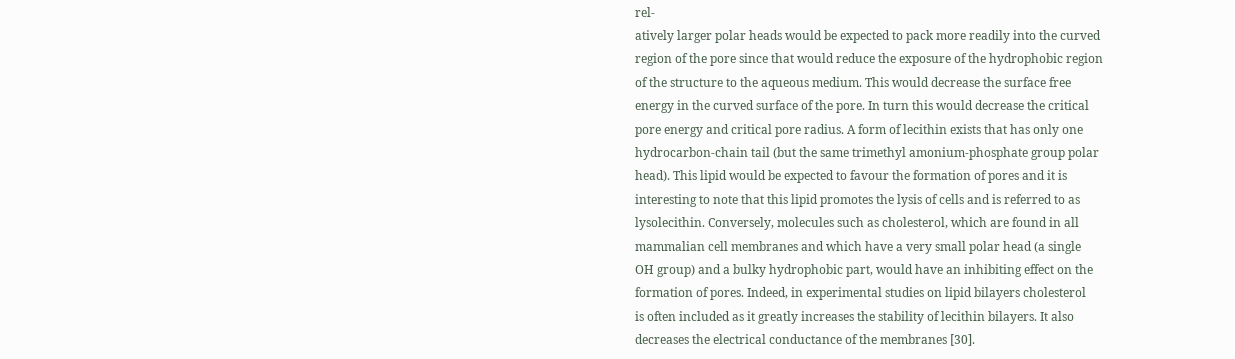rel-
atively larger polar heads would be expected to pack more readily into the curved
region of the pore since that would reduce the exposure of the hydrophobic region
of the structure to the aqueous medium. This would decrease the surface free
energy in the curved surface of the pore. In turn this would decrease the critical
pore energy and critical pore radius. A form of lecithin exists that has only one
hydrocarbon-chain tail (but the same trimethyl amonium-phosphate group polar
head). This lipid would be expected to favour the formation of pores and it is
interesting to note that this lipid promotes the lysis of cells and is referred to as
lysolecithin. Conversely, molecules such as cholesterol, which are found in all
mammalian cell membranes and which have a very small polar head (a single
OH group) and a bulky hydrophobic part, would have an inhibiting effect on the
formation of pores. Indeed, in experimental studies on lipid bilayers cholesterol
is often included as it greatly increases the stability of lecithin bilayers. It also
decreases the electrical conductance of the membranes [30].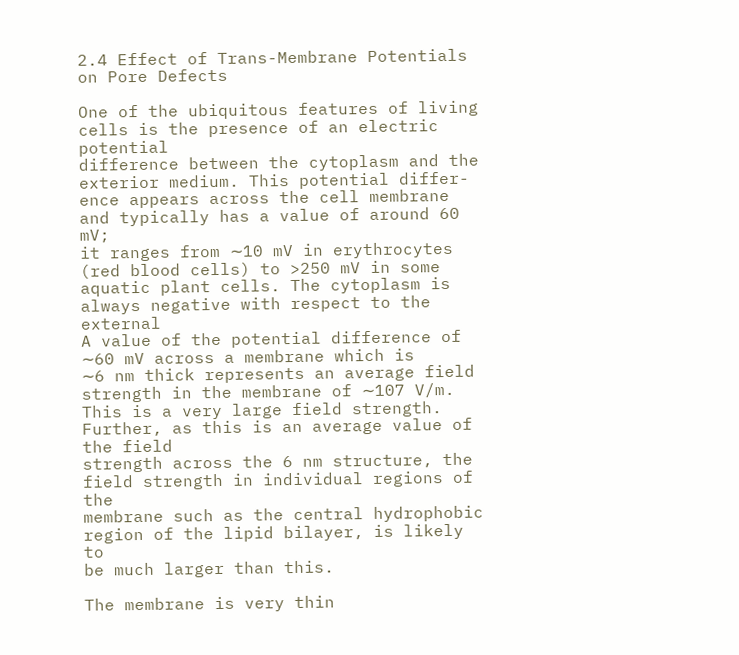2.4 Effect of Trans-Membrane Potentials on Pore Defects

One of the ubiquitous features of living cells is the presence of an electric potential
difference between the cytoplasm and the exterior medium. This potential differ-
ence appears across the cell membrane and typically has a value of around 60 mV;
it ranges from ∼10 mV in erythrocytes (red blood cells) to >250 mV in some
aquatic plant cells. The cytoplasm is always negative with respect to the external
A value of the potential difference of ∼60 mV across a membrane which is
∼6 nm thick represents an average field strength in the membrane of ∼107 V/m.
This is a very large field strength. Further, as this is an average value of the field
strength across the 6 nm structure, the field strength in individual regions of the
membrane such as the central hydrophobic region of the lipid bilayer, is likely to
be much larger than this.

The membrane is very thin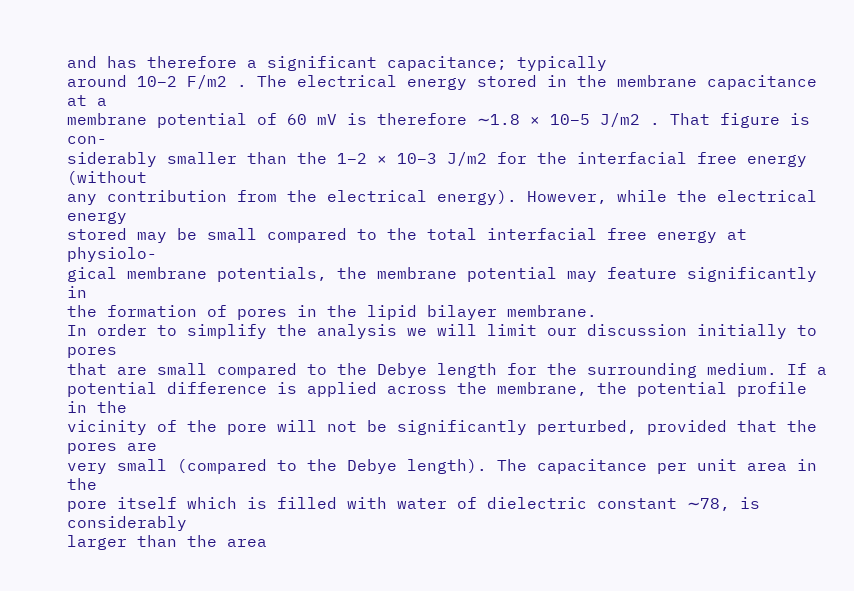and has therefore a significant capacitance; typically
around 10−2 F/m2 . The electrical energy stored in the membrane capacitance at a
membrane potential of 60 mV is therefore ∼1.8 × 10−5 J/m2 . That figure is con-
siderably smaller than the 1–2 × 10−3 J/m2 for the interfacial free energy (without
any contribution from the electrical energy). However, while the electrical energy
stored may be small compared to the total interfacial free energy at physiolo-
gical membrane potentials, the membrane potential may feature significantly in
the formation of pores in the lipid bilayer membrane.
In order to simplify the analysis we will limit our discussion initially to pores
that are small compared to the Debye length for the surrounding medium. If a
potential difference is applied across the membrane, the potential profile in the
vicinity of the pore will not be significantly perturbed, provided that the pores are
very small (compared to the Debye length). The capacitance per unit area in the
pore itself which is filled with water of dielectric constant ∼78, is considerably
larger than the area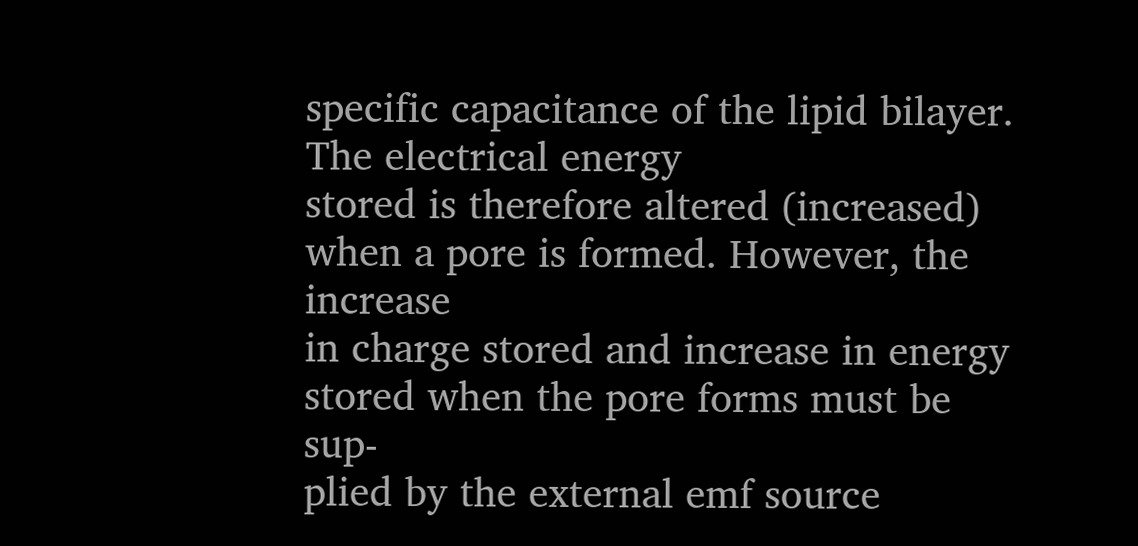specific capacitance of the lipid bilayer. The electrical energy
stored is therefore altered (increased) when a pore is formed. However, the increase
in charge stored and increase in energy stored when the pore forms must be sup-
plied by the external emf source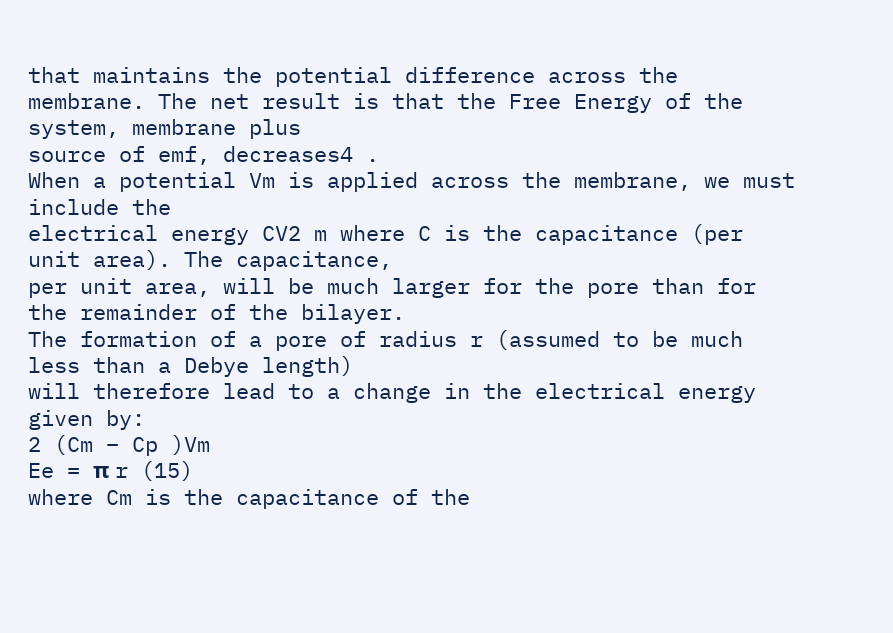that maintains the potential difference across the
membrane. The net result is that the Free Energy of the system, membrane plus
source of emf, decreases4 .
When a potential Vm is applied across the membrane, we must include the
electrical energy CV2 m where C is the capacitance (per unit area). The capacitance,
per unit area, will be much larger for the pore than for the remainder of the bilayer.
The formation of a pore of radius r (assumed to be much less than a Debye length)
will therefore lead to a change in the electrical energy given by:
2 (Cm − Cp )Vm
Ee = π r (15)
where Cm is the capacitance of the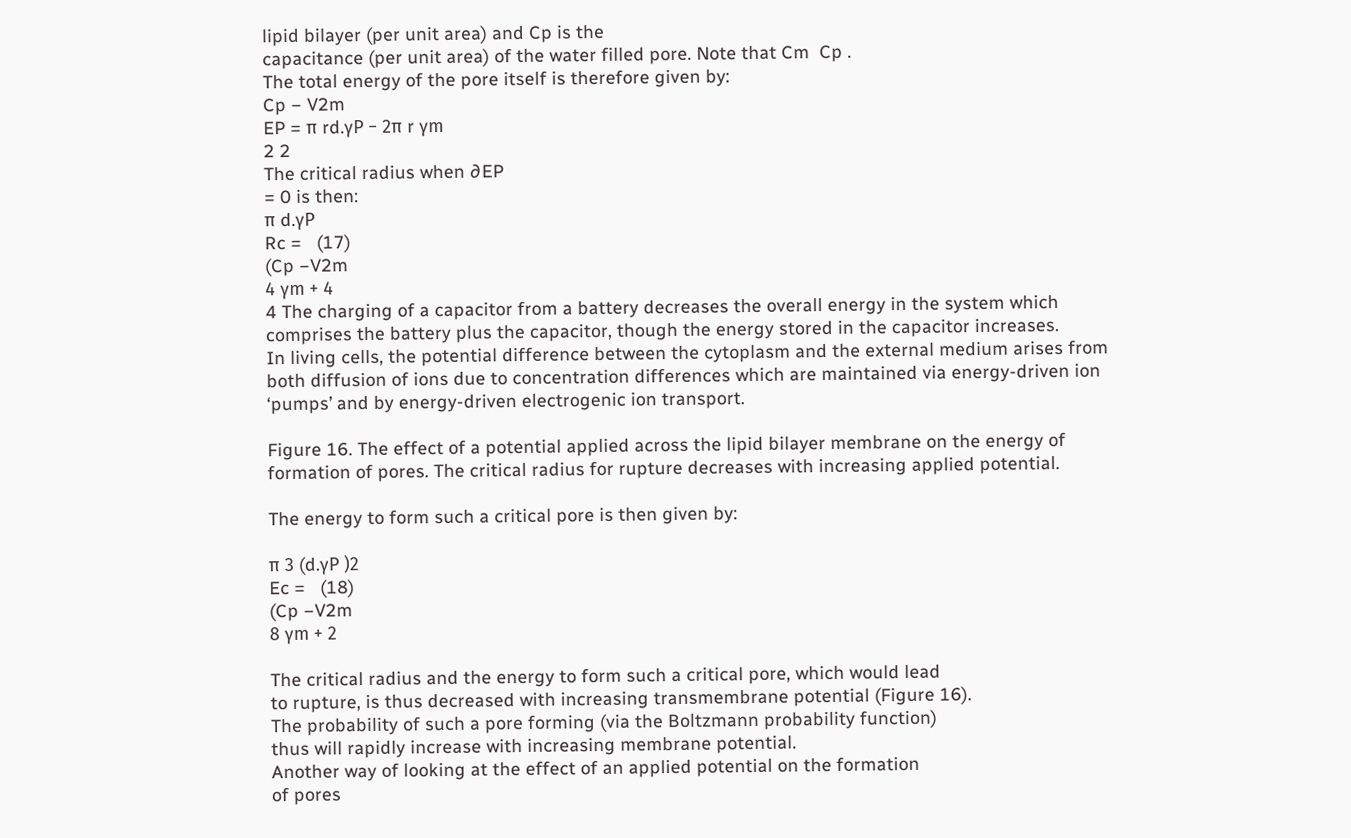lipid bilayer (per unit area) and Cp is the
capacitance (per unit area) of the water filled pore. Note that Cm  Cp .
The total energy of the pore itself is therefore given by:
Cp − V2m
EP = π rd.γP − 2π r γm
2 2
The critical radius when ∂EP
= 0 is then:
π d.γP
Rc =   (17)
(Cp −V2m
4 γm + 4
4 The charging of a capacitor from a battery decreases the overall energy in the system which
comprises the battery plus the capacitor, though the energy stored in the capacitor increases.
In living cells, the potential difference between the cytoplasm and the external medium arises from
both diffusion of ions due to concentration differences which are maintained via energy-driven ion
‘pumps’ and by energy-driven electrogenic ion transport.

Figure 16. The effect of a potential applied across the lipid bilayer membrane on the energy of
formation of pores. The critical radius for rupture decreases with increasing applied potential.

The energy to form such a critical pore is then given by:

π 3 (d.γP )2
Ec =   (18)
(Cp −V2m
8 γm + 2

The critical radius and the energy to form such a critical pore, which would lead
to rupture, is thus decreased with increasing transmembrane potential (Figure 16).
The probability of such a pore forming (via the Boltzmann probability function)
thus will rapidly increase with increasing membrane potential.
Another way of looking at the effect of an applied potential on the formation
of pores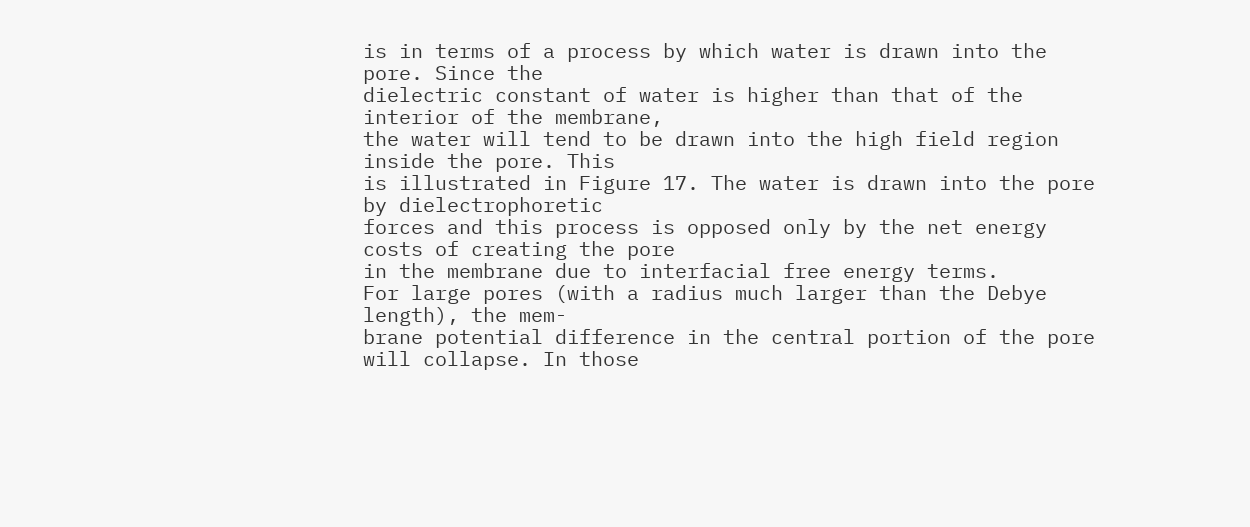is in terms of a process by which water is drawn into the pore. Since the
dielectric constant of water is higher than that of the interior of the membrane,
the water will tend to be drawn into the high field region inside the pore. This
is illustrated in Figure 17. The water is drawn into the pore by dielectrophoretic
forces and this process is opposed only by the net energy costs of creating the pore
in the membrane due to interfacial free energy terms.
For large pores (with a radius much larger than the Debye length), the mem-
brane potential difference in the central portion of the pore will collapse. In those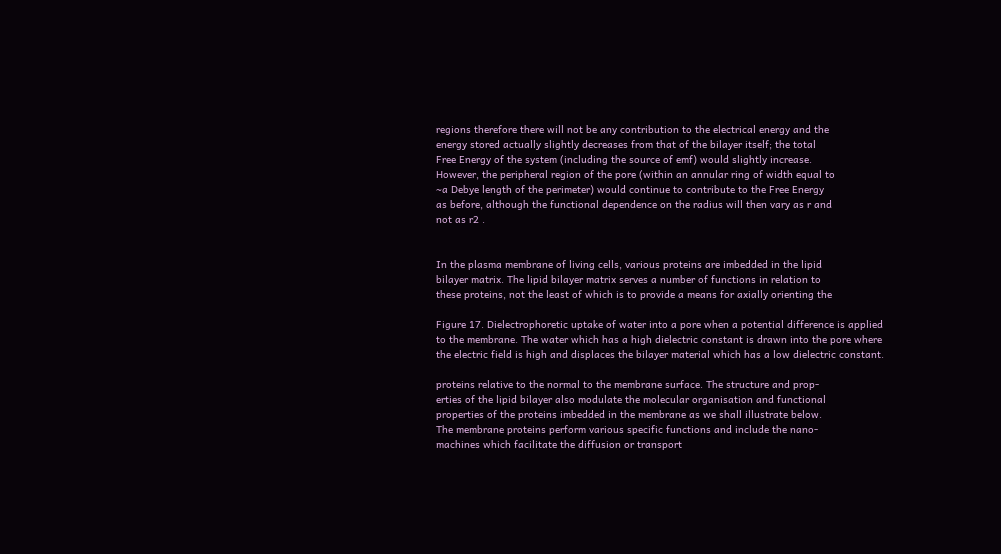regions therefore there will not be any contribution to the electrical energy and the
energy stored actually slightly decreases from that of the bilayer itself; the total
Free Energy of the system (including the source of emf) would slightly increase.
However, the peripheral region of the pore (within an annular ring of width equal to
∼a Debye length of the perimeter) would continue to contribute to the Free Energy
as before, although the functional dependence on the radius will then vary as r and
not as r2 .


In the plasma membrane of living cells, various proteins are imbedded in the lipid
bilayer matrix. The lipid bilayer matrix serves a number of functions in relation to
these proteins, not the least of which is to provide a means for axially orienting the

Figure 17. Dielectrophoretic uptake of water into a pore when a potential difference is applied
to the membrane. The water which has a high dielectric constant is drawn into the pore where
the electric field is high and displaces the bilayer material which has a low dielectric constant.

proteins relative to the normal to the membrane surface. The structure and prop-
erties of the lipid bilayer also modulate the molecular organisation and functional
properties of the proteins imbedded in the membrane as we shall illustrate below.
The membrane proteins perform various specific functions and include the nano-
machines which facilitate the diffusion or transport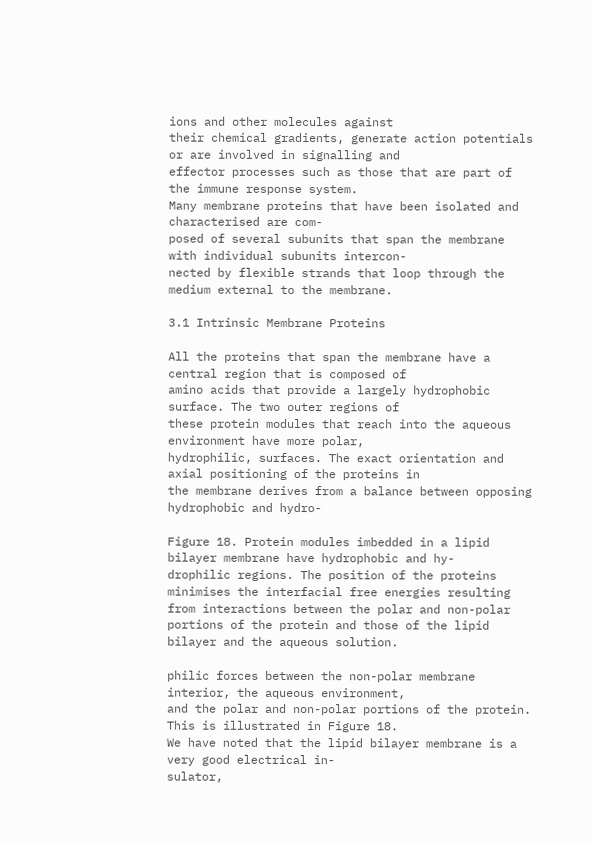ions and other molecules against
their chemical gradients, generate action potentials or are involved in signalling and
effector processes such as those that are part of the immune response system.
Many membrane proteins that have been isolated and characterised are com-
posed of several subunits that span the membrane with individual subunits intercon-
nected by flexible strands that loop through the medium external to the membrane.

3.1 Intrinsic Membrane Proteins

All the proteins that span the membrane have a central region that is composed of
amino acids that provide a largely hydrophobic surface. The two outer regions of
these protein modules that reach into the aqueous environment have more polar,
hydrophilic, surfaces. The exact orientation and axial positioning of the proteins in
the membrane derives from a balance between opposing hydrophobic and hydro-

Figure 18. Protein modules imbedded in a lipid bilayer membrane have hydrophobic and hy-
drophilic regions. The position of the proteins minimises the interfacial free energies resulting
from interactions between the polar and non-polar portions of the protein and those of the lipid
bilayer and the aqueous solution.

philic forces between the non-polar membrane interior, the aqueous environment,
and the polar and non-polar portions of the protein. This is illustrated in Figure 18.
We have noted that the lipid bilayer membrane is a very good electrical in-
sulator,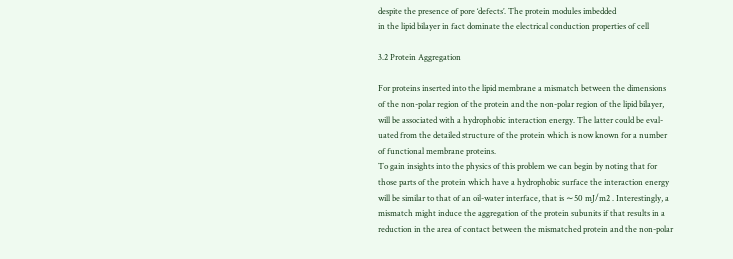despite the presence of pore ‘defects’. The protein modules imbedded
in the lipid bilayer in fact dominate the electrical conduction properties of cell

3.2 Protein Aggregation

For proteins inserted into the lipid membrane a mismatch between the dimensions
of the non-polar region of the protein and the non-polar region of the lipid bilayer,
will be associated with a hydrophobic interaction energy. The latter could be eval-
uated from the detailed structure of the protein which is now known for a number
of functional membrane proteins.
To gain insights into the physics of this problem we can begin by noting that for
those parts of the protein which have a hydrophobic surface the interaction energy
will be similar to that of an oil-water interface, that is ∼50 mJ/m2 . Interestingly, a
mismatch might induce the aggregation of the protein subunits if that results in a
reduction in the area of contact between the mismatched protein and the non-polar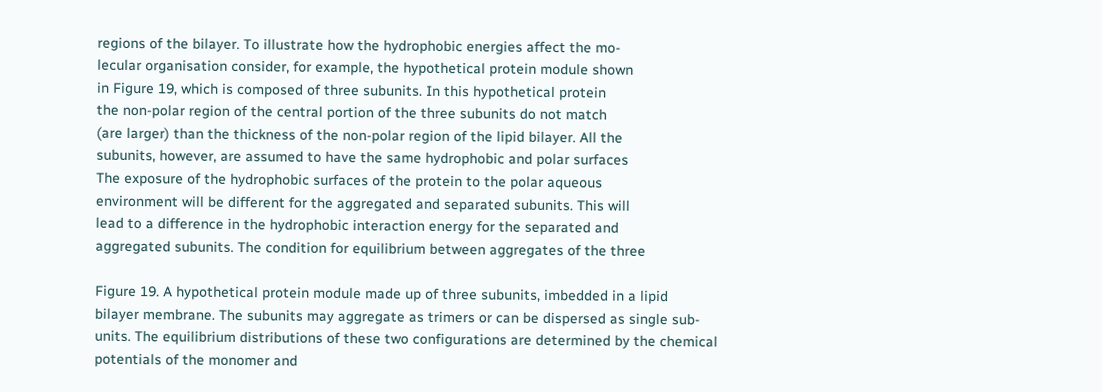regions of the bilayer. To illustrate how the hydrophobic energies affect the mo-
lecular organisation consider, for example, the hypothetical protein module shown
in Figure 19, which is composed of three subunits. In this hypothetical protein
the non-polar region of the central portion of the three subunits do not match
(are larger) than the thickness of the non-polar region of the lipid bilayer. All the
subunits, however, are assumed to have the same hydrophobic and polar surfaces
The exposure of the hydrophobic surfaces of the protein to the polar aqueous
environment will be different for the aggregated and separated subunits. This will
lead to a difference in the hydrophobic interaction energy for the separated and
aggregated subunits. The condition for equilibrium between aggregates of the three

Figure 19. A hypothetical protein module made up of three subunits, imbedded in a lipid
bilayer membrane. The subunits may aggregate as trimers or can be dispersed as single sub-
units. The equilibrium distributions of these two configurations are determined by the chemical
potentials of the monomer and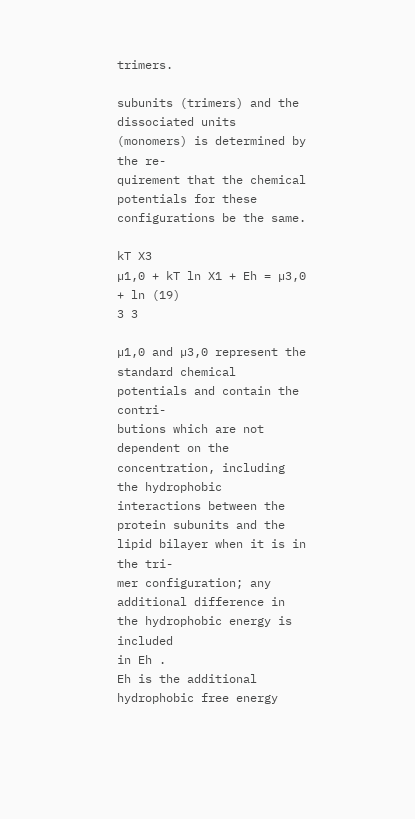trimers.

subunits (trimers) and the dissociated units (monomers) is determined by the re-
quirement that the chemical potentials for these configurations be the same.

kT X3
µ1,0 + kT ln X1 + Eh = µ3,0 + ln (19)
3 3

µ1,0 and µ3,0 represent the standard chemical potentials and contain the contri-
butions which are not dependent on the concentration, including the hydrophobic
interactions between the protein subunits and the lipid bilayer when it is in the tri-
mer configuration; any additional difference in the hydrophobic energy is included
in Eh .
Eh is the additional hydrophobic free energy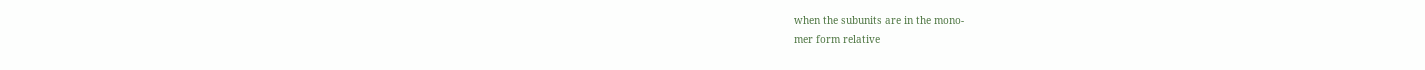when the subunits are in the mono-
mer form relative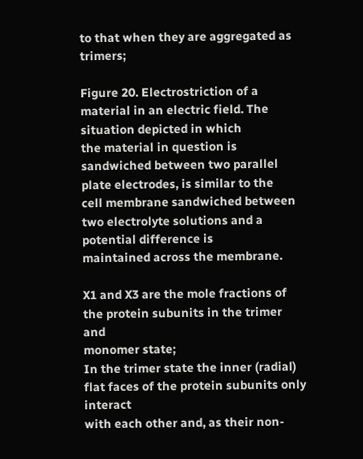to that when they are aggregated as trimers;

Figure 20. Electrostriction of a material in an electric field. The situation depicted in which
the material in question is sandwiched between two parallel plate electrodes, is similar to the
cell membrane sandwiched between two electrolyte solutions and a potential difference is
maintained across the membrane.

X1 and X3 are the mole fractions of the protein subunits in the trimer and
monomer state;
In the trimer state the inner (radial) flat faces of the protein subunits only interact
with each other and, as their non-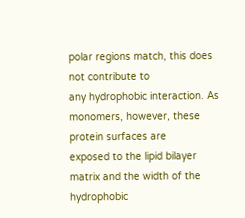polar regions match, this does not contribute to
any hydrophobic interaction. As monomers, however, these protein surfaces are
exposed to the lipid bilayer matrix and the width of the hydrophobic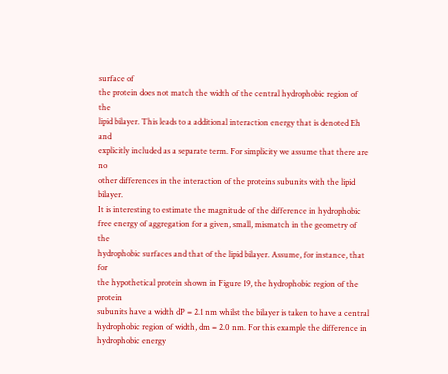surface of
the protein does not match the width of the central hydrophobic region of the
lipid bilayer. This leads to a additional interaction energy that is denoted Eh and
explicitly included as a separate term. For simplicity we assume that there are no
other differences in the interaction of the proteins subunits with the lipid bilayer.
It is interesting to estimate the magnitude of the difference in hydrophobic
free energy of aggregation for a given, small, mismatch in the geometry of the
hydrophobic surfaces and that of the lipid bilayer. Assume, for instance, that for
the hypothetical protein shown in Figure 19, the hydrophobic region of the protein
subunits have a width dP = 2.1 nm whilst the bilayer is taken to have a central
hydrophobic region of width, dm = 2.0 nm. For this example the difference in
hydrophobic energy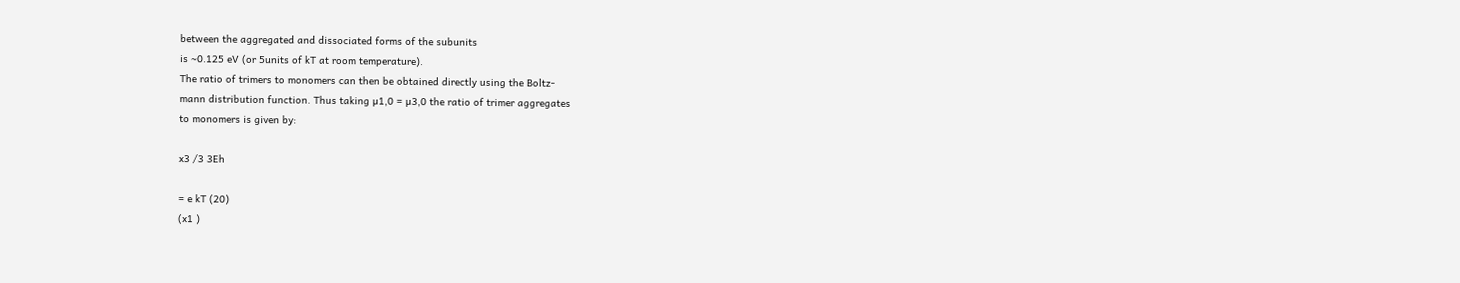between the aggregated and dissociated forms of the subunits
is ∼0.125 eV (or 5units of kT at room temperature).
The ratio of trimers to monomers can then be obtained directly using the Boltz-
mann distribution function. Thus taking µ1,0 = µ3,0 the ratio of trimer aggregates
to monomers is given by:

x3 /3 3Eh

= e kT (20)
(x1 )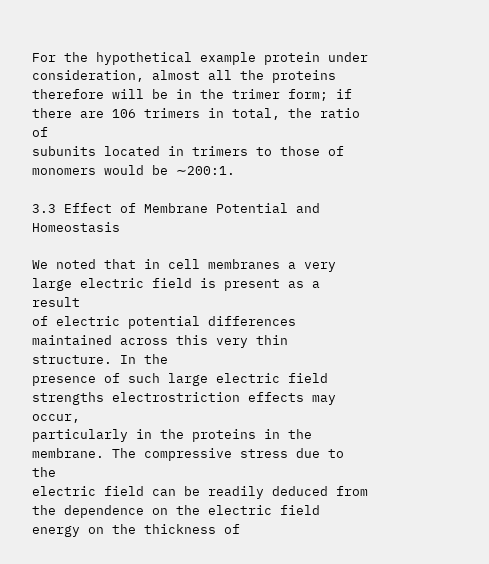For the hypothetical example protein under consideration, almost all the proteins
therefore will be in the trimer form; if there are 106 trimers in total, the ratio of
subunits located in trimers to those of monomers would be ∼200:1.

3.3 Effect of Membrane Potential and Homeostasis

We noted that in cell membranes a very large electric field is present as a result
of electric potential differences maintained across this very thin structure. In the
presence of such large electric field strengths electrostriction effects may occur,
particularly in the proteins in the membrane. The compressive stress due to the
electric field can be readily deduced from the dependence on the electric field
energy on the thickness of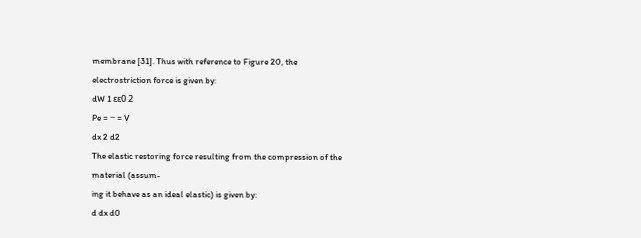membrane [31]. Thus with reference to Figure 20, the
electrostriction force is given by:
dW 1 εε0 2
Pe = − = V
dx 2 d2
The elastic restoring force resulting from the compression of the material (assum-
ing it behave as an ideal elastic) is given by:
d dx d0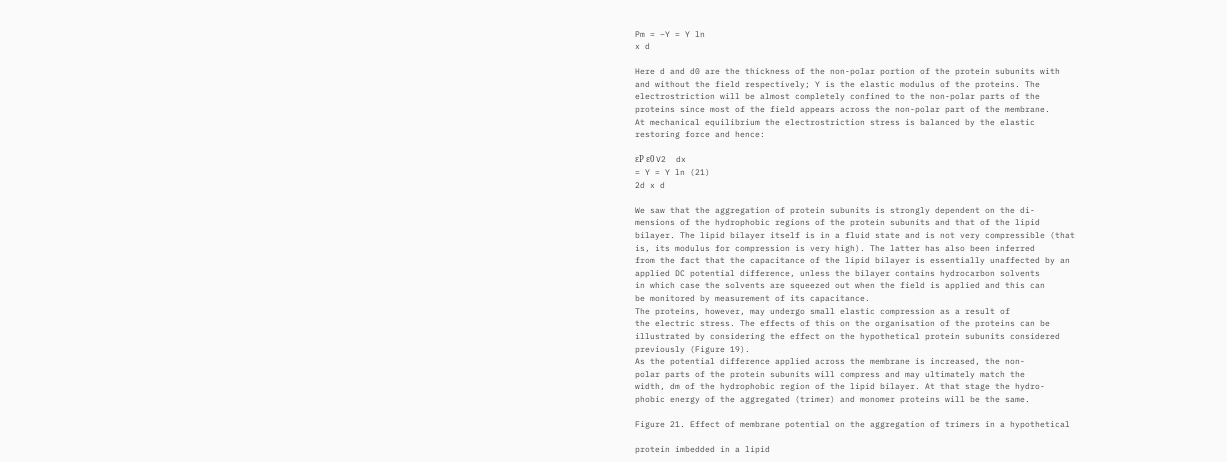Pm = −Y = Y ln
x d

Here d and d0 are the thickness of the non-polar portion of the protein subunits with
and without the field respectively; Y is the elastic modulus of the proteins. The
electrostriction will be almost completely confined to the non-polar parts of the
proteins since most of the field appears across the non-polar part of the membrane.
At mechanical equilibrium the electrostriction stress is balanced by the elastic
restoring force and hence:

εP ε0 V2  dx
= Y = Y ln (21)
2d x d

We saw that the aggregation of protein subunits is strongly dependent on the di-
mensions of the hydrophobic regions of the protein subunits and that of the lipid
bilayer. The lipid bilayer itself is in a fluid state and is not very compressible (that
is, its modulus for compression is very high). The latter has also been inferred
from the fact that the capacitance of the lipid bilayer is essentially unaffected by an
applied DC potential difference, unless the bilayer contains hydrocarbon solvents
in which case the solvents are squeezed out when the field is applied and this can
be monitored by measurement of its capacitance.
The proteins, however, may undergo small elastic compression as a result of
the electric stress. The effects of this on the organisation of the proteins can be
illustrated by considering the effect on the hypothetical protein subunits considered
previously (Figure 19).
As the potential difference applied across the membrane is increased, the non-
polar parts of the protein subunits will compress and may ultimately match the
width, dm of the hydrophobic region of the lipid bilayer. At that stage the hydro-
phobic energy of the aggregated (trimer) and monomer proteins will be the same.

Figure 21. Effect of membrane potential on the aggregation of trimers in a hypothetical

protein imbedded in a lipid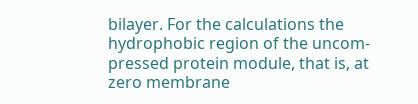bilayer. For the calculations the hydrophobic region of the uncom-
pressed protein module, that is, at zero membrane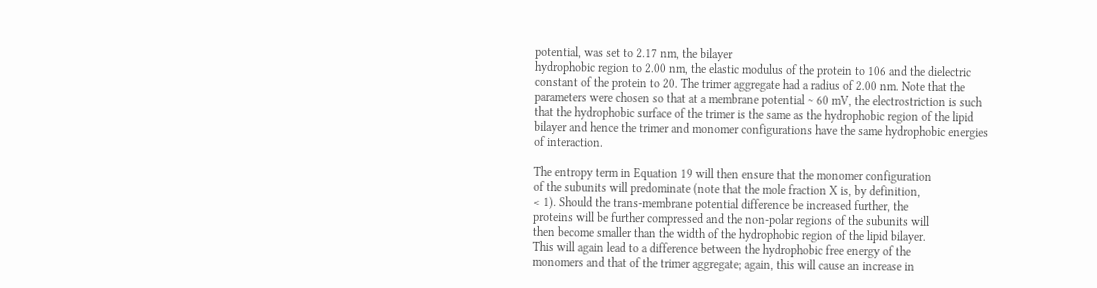potential, was set to 2.17 nm, the bilayer
hydrophobic region to 2.00 nm, the elastic modulus of the protein to 106 and the dielectric
constant of the protein to 20. The trimer aggregate had a radius of 2.00 nm. Note that the
parameters were chosen so that at a membrane potential ∼ 60 mV, the electrostriction is such
that the hydrophobic surface of the trimer is the same as the hydrophobic region of the lipid
bilayer and hence the trimer and monomer configurations have the same hydrophobic energies
of interaction.

The entropy term in Equation 19 will then ensure that the monomer configuration
of the subunits will predominate (note that the mole fraction X is, by definition,
< 1). Should the trans-membrane potential difference be increased further, the
proteins will be further compressed and the non-polar regions of the subunits will
then become smaller than the width of the hydrophobic region of the lipid bilayer.
This will again lead to a difference between the hydrophobic free energy of the
monomers and that of the trimer aggregate; again, this will cause an increase in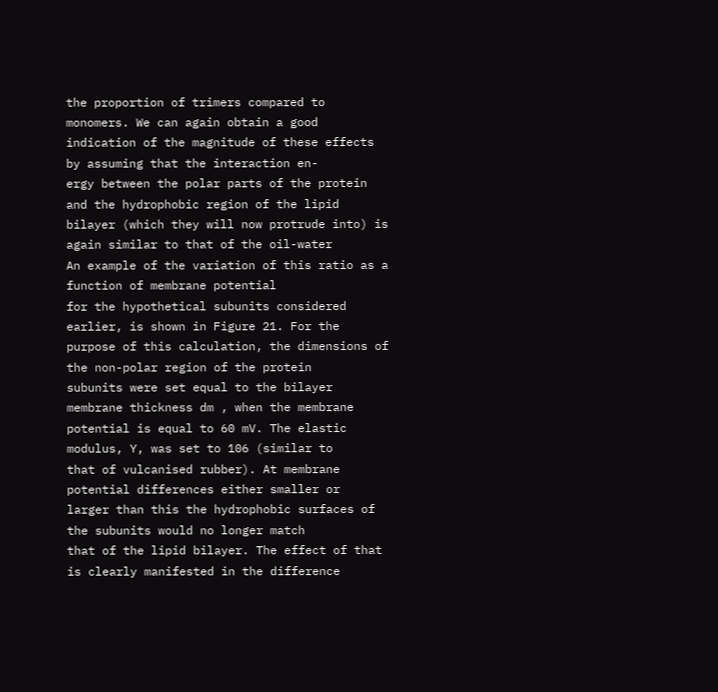the proportion of trimers compared to monomers. We can again obtain a good
indication of the magnitude of these effects by assuming that the interaction en-
ergy between the polar parts of the protein and the hydrophobic region of the lipid
bilayer (which they will now protrude into) is again similar to that of the oil-water
An example of the variation of this ratio as a function of membrane potential
for the hypothetical subunits considered earlier, is shown in Figure 21. For the
purpose of this calculation, the dimensions of the non-polar region of the protein
subunits were set equal to the bilayer membrane thickness dm , when the membrane
potential is equal to 60 mV. The elastic modulus, Y, was set to 106 (similar to
that of vulcanised rubber). At membrane potential differences either smaller or
larger than this the hydrophobic surfaces of the subunits would no longer match
that of the lipid bilayer. The effect of that is clearly manifested in the difference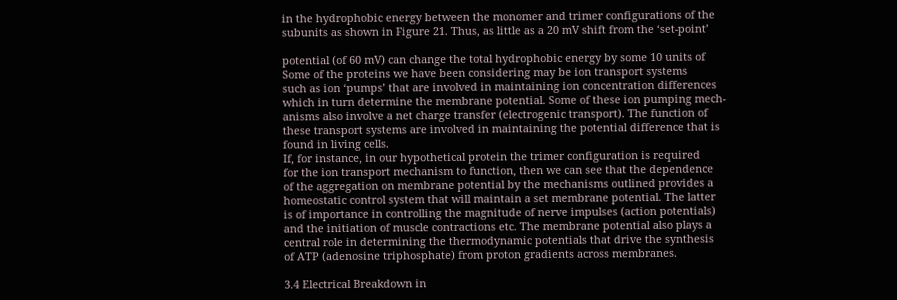in the hydrophobic energy between the monomer and trimer configurations of the
subunits as shown in Figure 21. Thus, as little as a 20 mV shift from the ‘set-point’

potential (of 60 mV) can change the total hydrophobic energy by some 10 units of
Some of the proteins we have been considering may be ion transport systems
such as ion ‘pumps’ that are involved in maintaining ion concentration differences
which in turn determine the membrane potential. Some of these ion pumping mech-
anisms also involve a net charge transfer (electrogenic transport). The function of
these transport systems are involved in maintaining the potential difference that is
found in living cells.
If, for instance, in our hypothetical protein the trimer configuration is required
for the ion transport mechanism to function, then we can see that the dependence
of the aggregation on membrane potential by the mechanisms outlined provides a
homeostatic control system that will maintain a set membrane potential. The latter
is of importance in controlling the magnitude of nerve impulses (action potentials)
and the initiation of muscle contractions etc. The membrane potential also plays a
central role in determining the thermodynamic potentials that drive the synthesis
of ATP (adenosine triphosphate) from proton gradients across membranes.

3.4 Electrical Breakdown in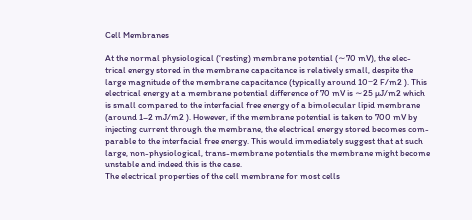Cell Membranes

At the normal physiological (‘resting) membrane potential (∼70 mV), the elec-
trical energy stored in the membrane capacitance is relatively small, despite the
large magnitude of the membrane capacitance (typically around 10−2 F/m2 ). This
electrical energy at a membrane potential difference of 70 mV is ∼25 µJ/m2 which
is small compared to the interfacial free energy of a bimolecular lipid membrane
(around 1–2 mJ/m2 ). However, if the membrane potential is taken to 700 mV by
injecting current through the membrane, the electrical energy stored becomes com-
parable to the interfacial free energy. This would immediately suggest that at such
large, non-physiological, trans-membrane potentials the membrane might become
unstable and indeed this is the case.
The electrical properties of the cell membrane for most cells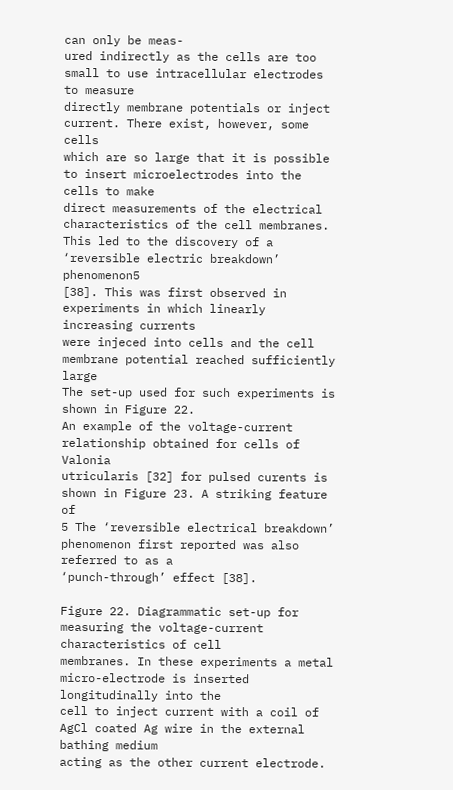can only be meas-
ured indirectly as the cells are too small to use intracellular electrodes to measure
directly membrane potentials or inject current. There exist, however, some cells
which are so large that it is possible to insert microelectrodes into the cells to make
direct measurements of the electrical characteristics of the cell membranes.
This led to the discovery of a ‘reversible electric breakdown’ phenomenon5
[38]. This was first observed in experiments in which linearly increasing currents
were injeced into cells and the cell membrane potential reached sufficiently large
The set-up used for such experiments is shown in Figure 22.
An example of the voltage-current relationship obtained for cells of Valonia
utricularis [32] for pulsed curents is shown in Figure 23. A striking feature of
5 The ‘reversible electrical breakdown’ phenomenon first reported was also referred to as a
‘punch-through’ effect [38].

Figure 22. Diagrammatic set-up for measuring the voltage-current characteristics of cell
membranes. In these experiments a metal micro-electrode is inserted longitudinally into the
cell to inject current with a coil of AgCl coated Ag wire in the external bathing medium
acting as the other current electrode.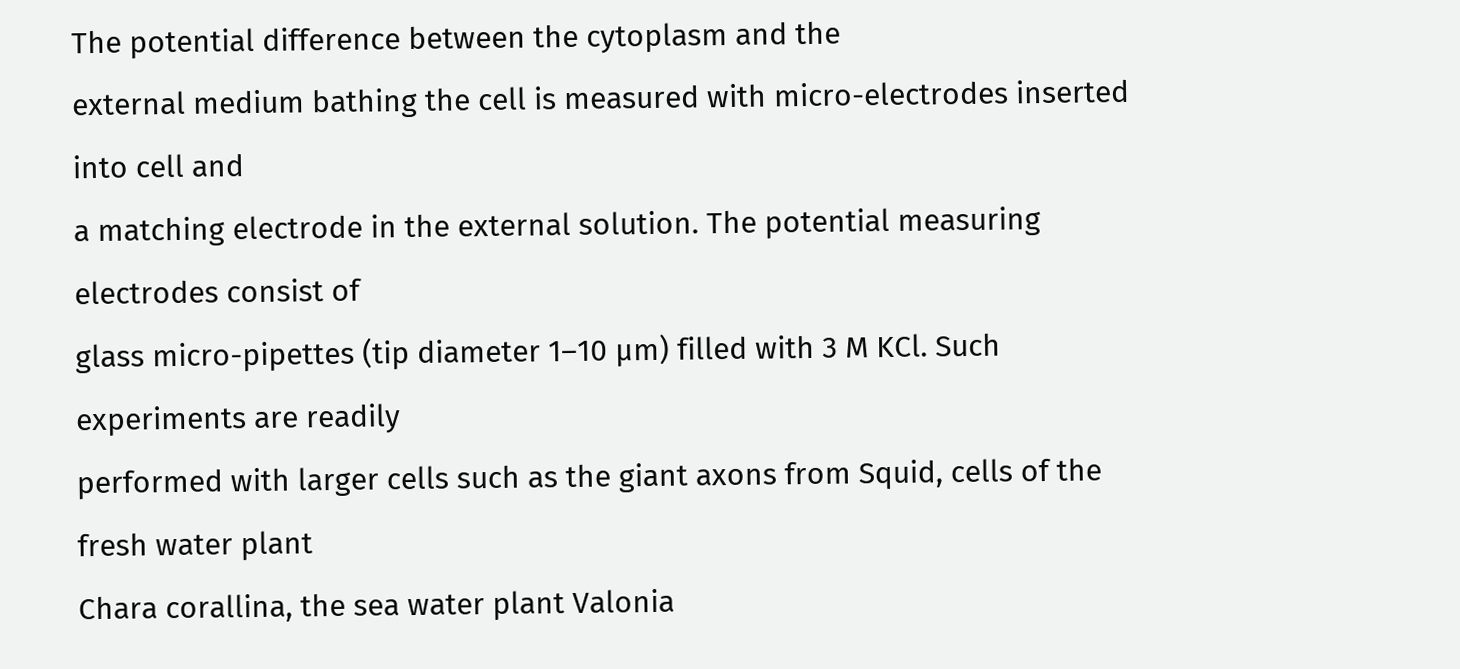The potential difference between the cytoplasm and the
external medium bathing the cell is measured with micro-electrodes inserted into cell and
a matching electrode in the external solution. The potential measuring electrodes consist of
glass micro-pipettes (tip diameter 1–10 µm) filled with 3 M KCl. Such experiments are readily
performed with larger cells such as the giant axons from Squid, cells of the fresh water plant
Chara corallina, the sea water plant Valonia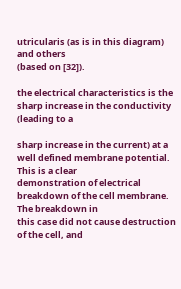utricularis (as is in this diagram) and others
(based on [32]).

the electrical characteristics is the sharp increase in the conductivity (leading to a

sharp increase in the current) at a well defined membrane potential. This is a clear
demonstration of electrical breakdown of the cell membrane. The breakdown in
this case did not cause destruction of the cell, and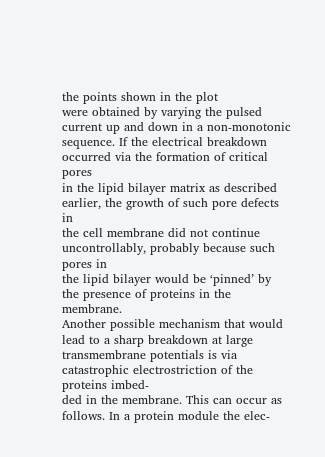the points shown in the plot
were obtained by varying the pulsed current up and down in a non-monotonic
sequence. If the electrical breakdown occurred via the formation of critical pores
in the lipid bilayer matrix as described earlier, the growth of such pore defects in
the cell membrane did not continue uncontrollably, probably because such pores in
the lipid bilayer would be ‘pinned’ by the presence of proteins in the membrane.
Another possible mechanism that would lead to a sharp breakdown at large
transmembrane potentials is via catastrophic electrostriction of the proteins imbed-
ded in the membrane. This can occur as follows. In a protein module the elec-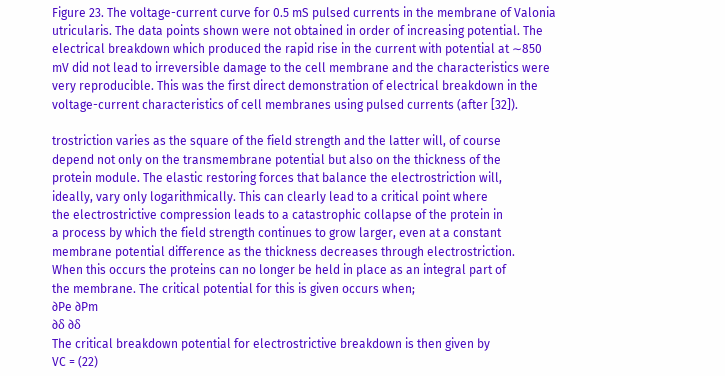Figure 23. The voltage-current curve for 0.5 mS pulsed currents in the membrane of Valonia
utricularis. The data points shown were not obtained in order of increasing potential. The
electrical breakdown which produced the rapid rise in the current with potential at ∼850
mV did not lead to irreversible damage to the cell membrane and the characteristics were
very reproducible. This was the first direct demonstration of electrical breakdown in the
voltage-current characteristics of cell membranes using pulsed currents (after [32]).

trostriction varies as the square of the field strength and the latter will, of course
depend not only on the transmembrane potential but also on the thickness of the
protein module. The elastic restoring forces that balance the electrostriction will,
ideally, vary only logarithmically. This can clearly lead to a critical point where
the electrostrictive compression leads to a catastrophic collapse of the protein in
a process by which the field strength continues to grow larger, even at a constant
membrane potential difference as the thickness decreases through electrostriction.
When this occurs the proteins can no longer be held in place as an integral part of
the membrane. The critical potential for this is given occurs when;
∂Pe ∂Pm
∂δ ∂δ
The critical breakdown potential for electrostrictive breakdown is then given by
VC = (22)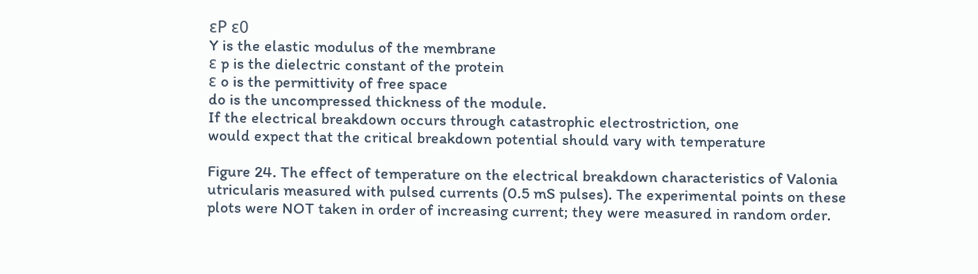εP ε0
Y is the elastic modulus of the membrane
ε p is the dielectric constant of the protein
ε o is the permittivity of free space
do is the uncompressed thickness of the module.
If the electrical breakdown occurs through catastrophic electrostriction, one
would expect that the critical breakdown potential should vary with temperature

Figure 24. The effect of temperature on the electrical breakdown characteristics of Valonia
utricularis measured with pulsed currents (0.5 mS pulses). The experimental points on these
plots were NOT taken in order of increasing current; they were measured in random order.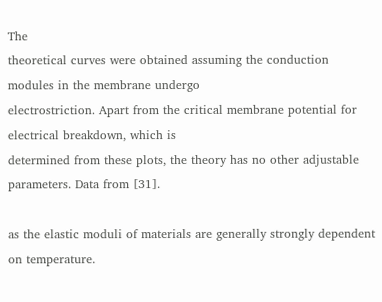The
theoretical curves were obtained assuming the conduction modules in the membrane undergo
electrostriction. Apart from the critical membrane potential for electrical breakdown, which is
determined from these plots, the theory has no other adjustable parameters. Data from [31].

as the elastic moduli of materials are generally strongly dependent on temperature.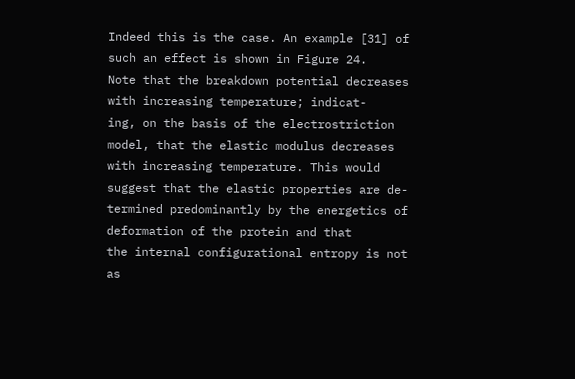Indeed this is the case. An example [31] of such an effect is shown in Figure 24.
Note that the breakdown potential decreases with increasing temperature; indicat-
ing, on the basis of the electrostriction model, that the elastic modulus decreases
with increasing temperature. This would suggest that the elastic properties are de-
termined predominantly by the energetics of deformation of the protein and that
the internal configurational entropy is not as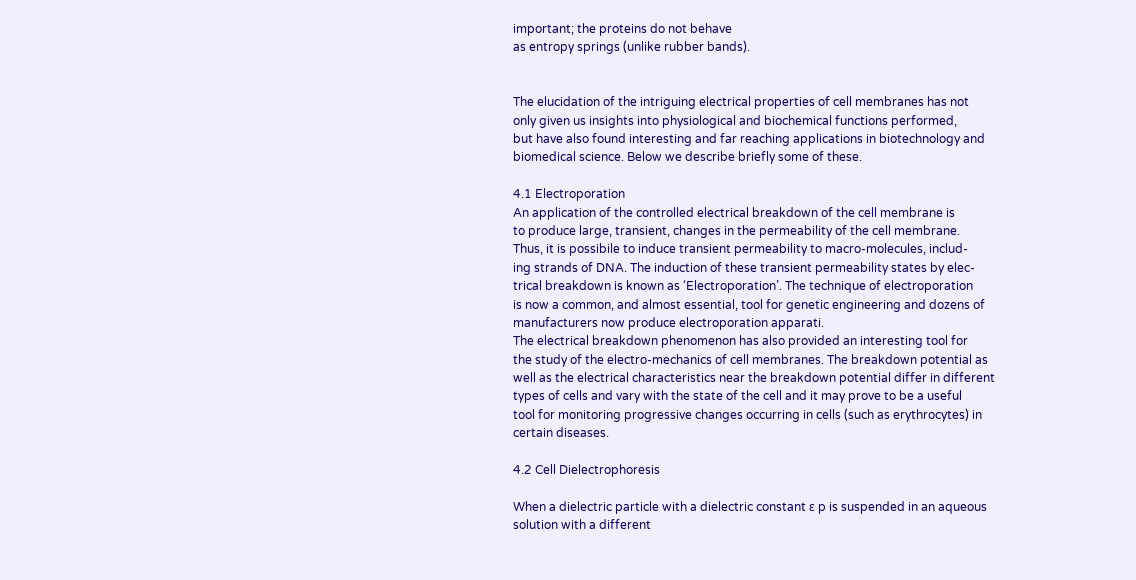important; the proteins do not behave
as entropy springs (unlike rubber bands).


The elucidation of the intriguing electrical properties of cell membranes has not
only given us insights into physiological and biochemical functions performed,
but have also found interesting and far reaching applications in biotechnology and
biomedical science. Below we describe briefly some of these.

4.1 Electroporation
An application of the controlled electrical breakdown of the cell membrane is
to produce large, transient, changes in the permeability of the cell membrane.
Thus, it is possibile to induce transient permeability to macro-molecules, includ-
ing strands of DNA. The induction of these transient permeability states by elec-
trical breakdown is known as ‘Electroporation’. The technique of electroporation
is now a common, and almost essential, tool for genetic engineering and dozens of
manufacturers now produce electroporation apparati.
The electrical breakdown phenomenon has also provided an interesting tool for
the study of the electro-mechanics of cell membranes. The breakdown potential as
well as the electrical characteristics near the breakdown potential differ in different
types of cells and vary with the state of the cell and it may prove to be a useful
tool for monitoring progressive changes occurring in cells (such as erythrocytes) in
certain diseases.

4.2 Cell Dielectrophoresis

When a dielectric particle with a dielectric constant ε p is suspended in an aqueous
solution with a different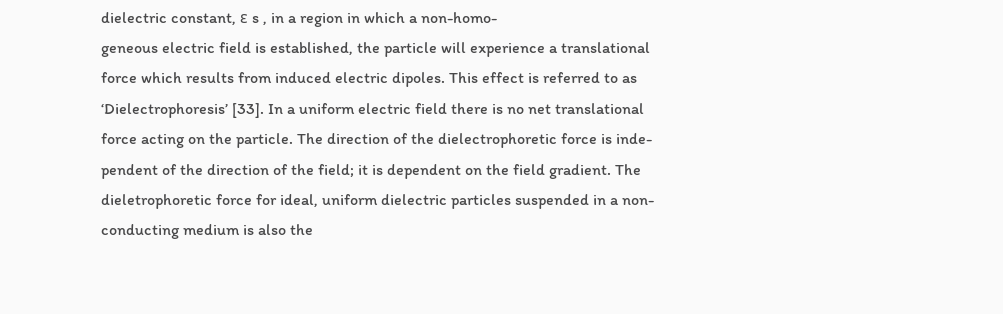dielectric constant, ε s , in a region in which a non-homo-
geneous electric field is established, the particle will experience a translational
force which results from induced electric dipoles. This effect is referred to as
‘Dielectrophoresis’ [33]. In a uniform electric field there is no net translational
force acting on the particle. The direction of the dielectrophoretic force is inde-
pendent of the direction of the field; it is dependent on the field gradient. The
dieletrophoretic force for ideal, uniform dielectric particles suspended in a non-
conducting medium is also the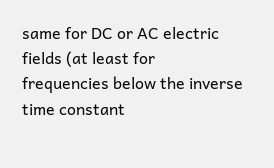same for DC or AC electric fields (at least for
frequencies below the inverse time constant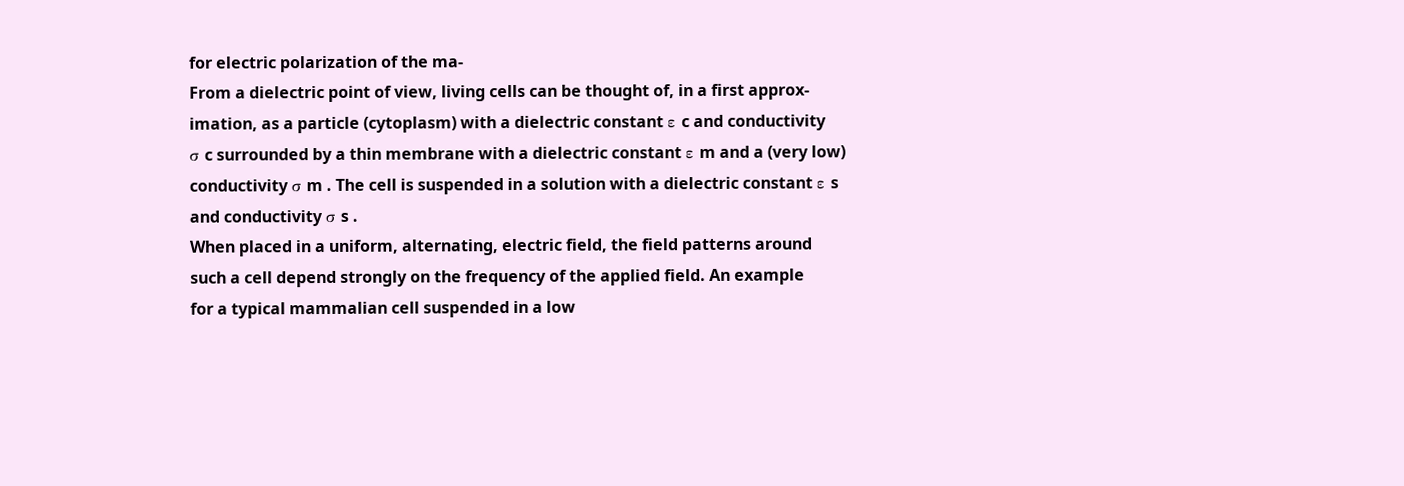for electric polarization of the ma-
From a dielectric point of view, living cells can be thought of, in a first approx-
imation, as a particle (cytoplasm) with a dielectric constant ε c and conductivity
σ c surrounded by a thin membrane with a dielectric constant ε m and a (very low)
conductivity σ m . The cell is suspended in a solution with a dielectric constant ε s
and conductivity σ s .
When placed in a uniform, alternating, electric field, the field patterns around
such a cell depend strongly on the frequency of the applied field. An example
for a typical mammalian cell suspended in a low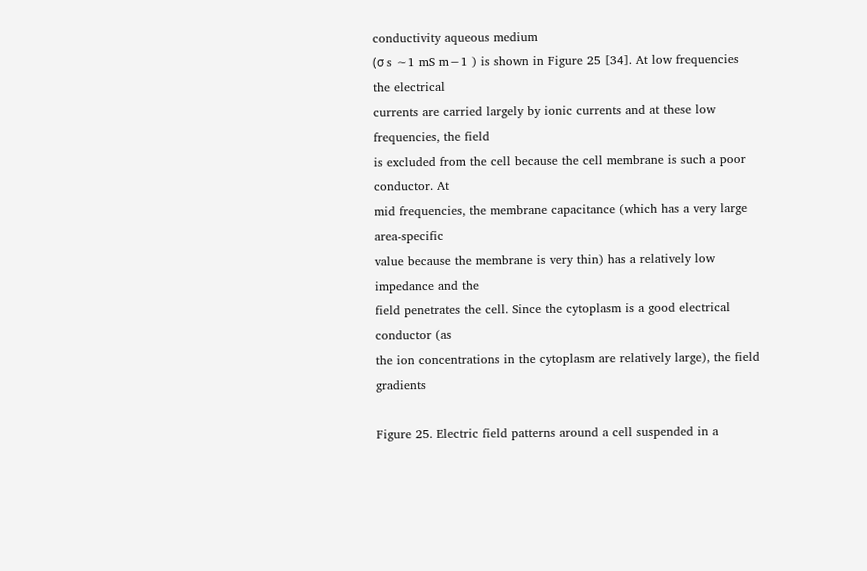conductivity aqueous medium
(σ s ∼1 mS m−1 ) is shown in Figure 25 [34]. At low frequencies the electrical
currents are carried largely by ionic currents and at these low frequencies, the field
is excluded from the cell because the cell membrane is such a poor conductor. At
mid frequencies, the membrane capacitance (which has a very large area-specific
value because the membrane is very thin) has a relatively low impedance and the
field penetrates the cell. Since the cytoplasm is a good electrical conductor (as
the ion concentrations in the cytoplasm are relatively large), the field gradients

Figure 25. Electric field patterns around a cell suspended in a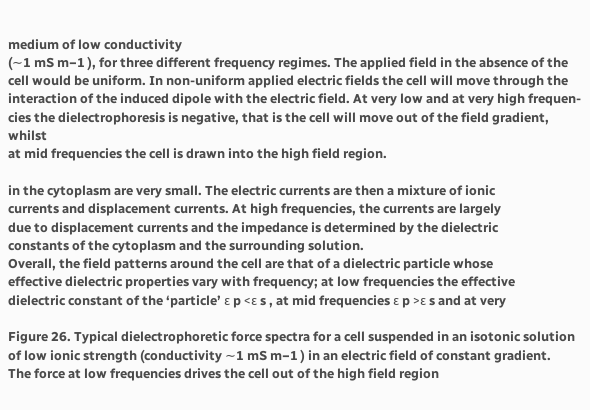medium of low conductivity
(∼1 mS m−1 ), for three different frequency regimes. The applied field in the absence of the
cell would be uniform. In non-uniform applied electric fields the cell will move through the
interaction of the induced dipole with the electric field. At very low and at very high frequen-
cies the dielectrophoresis is negative, that is the cell will move out of the field gradient, whilst
at mid frequencies the cell is drawn into the high field region.

in the cytoplasm are very small. The electric currents are then a mixture of ionic
currents and displacement currents. At high frequencies, the currents are largely
due to displacement currents and the impedance is determined by the dielectric
constants of the cytoplasm and the surrounding solution.
Overall, the field patterns around the cell are that of a dielectric particle whose
effective dielectric properties vary with frequency; at low frequencies the effective
dielectric constant of the ‘particle’ ε p <ε s , at mid frequencies ε p >ε s and at very

Figure 26. Typical dielectrophoretic force spectra for a cell suspended in an isotonic solution
of low ionic strength (conductivity ∼1 mS m−1 ) in an electric field of constant gradient.
The force at low frequencies drives the cell out of the high field region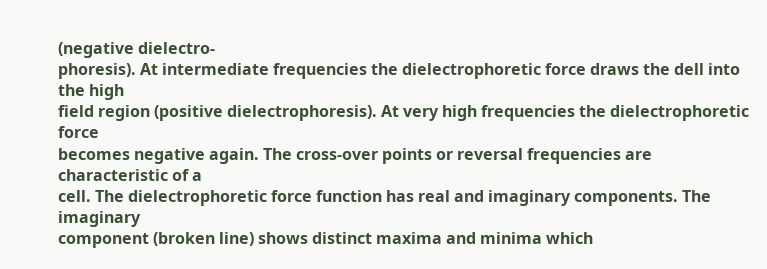(negative dielectro-
phoresis). At intermediate frequencies the dielectrophoretic force draws the dell into the high
field region (positive dielectrophoresis). At very high frequencies the dielectrophoretic force
becomes negative again. The cross-over points or reversal frequencies are characteristic of a
cell. The dielectrophoretic force function has real and imaginary components. The imaginary
component (broken line) shows distinct maxima and minima which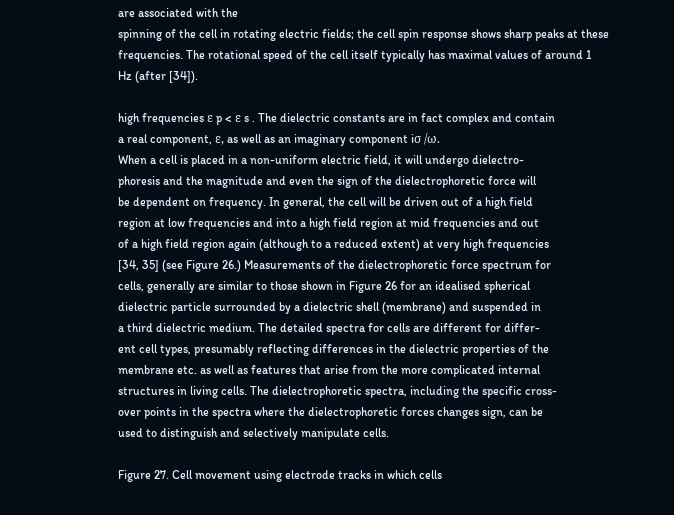are associated with the
spinning of the cell in rotating electric fields; the cell spin response shows sharp peaks at these
frequencies. The rotational speed of the cell itself typically has maximal values of around 1
Hz (after [34]).

high frequencies ε p < ε s . The dielectric constants are in fact complex and contain
a real component, ε, as well as an imaginary component iσ /ω.
When a cell is placed in a non-uniform electric field, it will undergo dielectro-
phoresis and the magnitude and even the sign of the dielectrophoretic force will
be dependent on frequency. In general, the cell will be driven out of a high field
region at low frequencies and into a high field region at mid frequencies and out
of a high field region again (although to a reduced extent) at very high frequencies
[34, 35] (see Figure 26.) Measurements of the dielectrophoretic force spectrum for
cells, generally are similar to those shown in Figure 26 for an idealised spherical
dielectric particle surrounded by a dielectric shell (membrane) and suspended in
a third dielectric medium. The detailed spectra for cells are different for differ-
ent cell types, presumably reflecting differences in the dielectric properties of the
membrane etc. as well as features that arise from the more complicated internal
structures in living cells. The dielectrophoretic spectra, including the specific cross-
over points in the spectra where the dielectrophoretic forces changes sign, can be
used to distinguish and selectively manipulate cells.

Figure 27. Cell movement using electrode tracks in which cells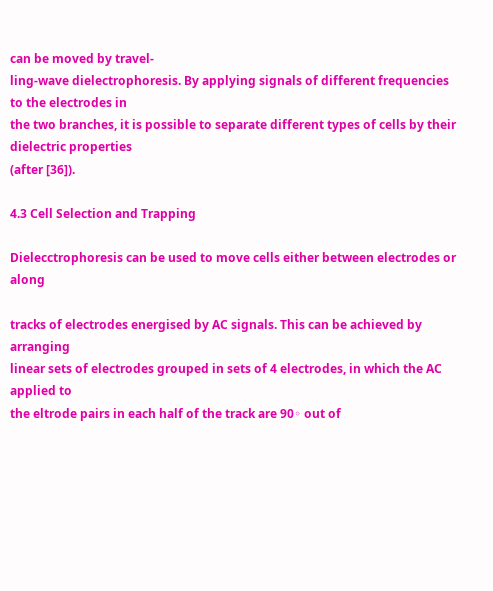can be moved by travel-
ling-wave dielectrophoresis. By applying signals of different frequencies to the electrodes in
the two branches, it is possible to separate different types of cells by their dielectric properties
(after [36]).

4.3 Cell Selection and Trapping

Dielecctrophoresis can be used to move cells either between electrodes or along

tracks of electrodes energised by AC signals. This can be achieved by arranging
linear sets of electrodes grouped in sets of 4 electrodes, in which the AC applied to
the eltrode pairs in each half of the track are 90◦ out of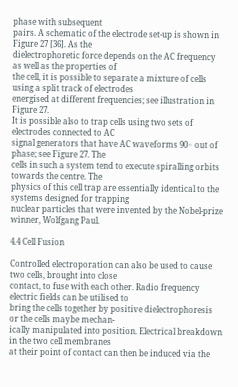phase with subsequent
pairs. A schematic of the electrode set-up is shown in Figure 27 [36]. As the
dielectrophoretic force depends on the AC frequency as well as the properties of
the cell, it is possible to separate a mixture of cells using a split track of electrodes
energised at different frequencies; see illustration in Figure 27.
It is possible also to trap cells using two sets of electrodes connected to AC
signal generators that have AC waveforms 90◦ out of phase; see Figure 27. The
cells in such a system tend to execute spiralling orbits towards the centre. The
physics of this cell trap are essentially identical to the systems designed for trapping
nuclear particles that were invented by the Nobel-prize winner, Wolfgang Paul.

4.4 Cell Fusion

Controlled electroporation can also be used to cause two cells, brought into close
contact, to fuse with each other. Radio frequency electric fields can be utilised to
bring the cells together by positive dielectrophoresis or the cells maybe mechan-
ically manipulated into position. Electrical breakdown in the two cell membranes
at their point of contact can then be induced via the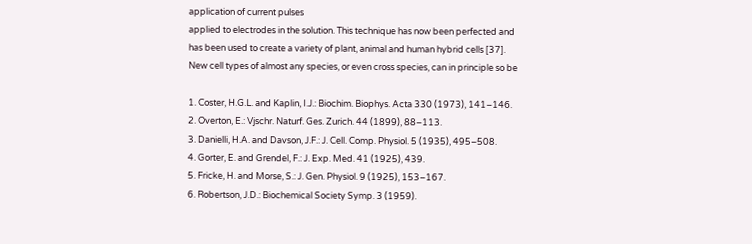application of current pulses
applied to electrodes in the solution. This technique has now been perfected and
has been used to create a variety of plant, animal and human hybrid cells [37].
New cell types of almost any species, or even cross species, can in principle so be

1. Coster, H.G.L. and Kaplin, I.J.: Biochim. Biophys. Acta 330 (1973), 141–146.
2. Overton, E.: Vjschr. Naturf. Ges. Zurich. 44 (1899), 88–113.
3. Danielli, H.A. and Davson, J.F.: J. Cell. Comp. Physiol. 5 (1935), 495–508.
4. Gorter, E. and Grendel, F.: J. Exp. Med. 41 (1925), 439.
5. Fricke, H. and Morse, S.: J. Gen. Physiol. 9 (1925), 153–167.
6. Robertson, J.D.: Biochemical Society Symp. 3 (1959).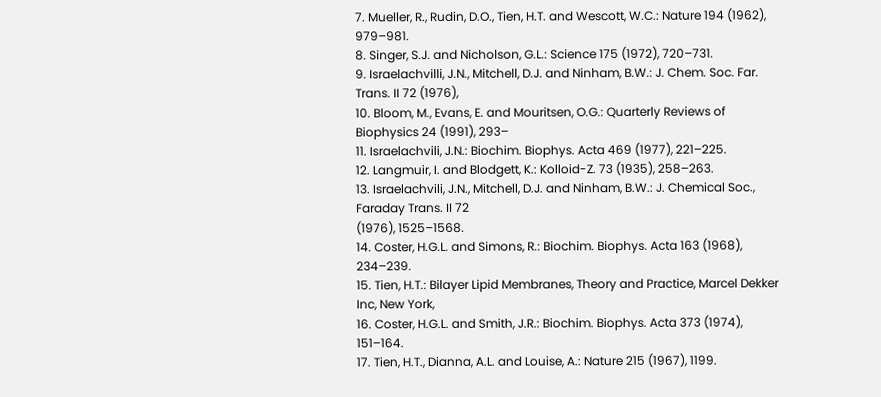7. Mueller, R., Rudin, D.O., Tien, H.T. and Wescott, W.C.: Nature 194 (1962), 979–981.
8. Singer, S.J. and Nicholson, G.L.: Science 175 (1972), 720–731.
9. Israelachvilli, J.N., Mitchell, D.J. and Ninham, B.W.: J. Chem. Soc. Far. Trans. II 72 (1976),
10. Bloom, M., Evans, E. and Mouritsen, O.G.: Quarterly Reviews of Biophysics 24 (1991), 293–
11. Israelachvili, J.N.: Biochim. Biophys. Acta 469 (1977), 221–225.
12. Langmuir, I. and Blodgett, K.: Kolloid-Z. 73 (1935), 258–263.
13. Israelachvili, J.N., Mitchell, D.J. and Ninham, B.W.: J. Chemical Soc., Faraday Trans. II 72
(1976), 1525–1568.
14. Coster, H.G.L. and Simons, R.: Biochim. Biophys. Acta 163 (1968), 234–239.
15. Tien, H.T.: Bilayer Lipid Membranes, Theory and Practice, Marcel Dekker Inc, New York,
16. Coster, H.G.L. and Smith, J.R.: Biochim. Biophys. Acta 373 (1974), 151–164.
17. Tien, H.T., Dianna, A.L. and Louise, A.: Nature 215 (1967), 1199.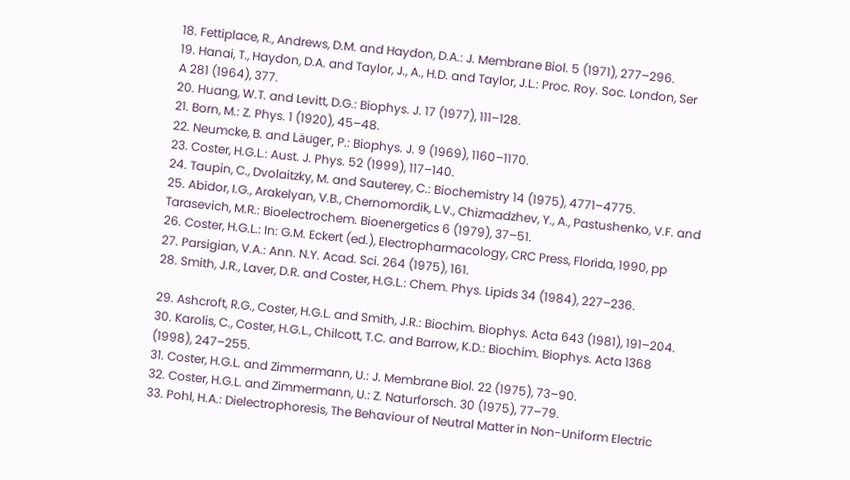18. Fettiplace, R., Andrews, D.M. and Haydon, D.A.: J. Membrane Biol. 5 (1971), 277–296.
19. Hanai, T., Haydon, D.A. and Taylor, J., A., H.D. and Taylor, J.L.: Proc. Roy. Soc. London, Ser
A 281 (1964), 377.
20. Huang, W.T. and Levitt, D.G.: Biophys. J. 17 (1977), 111–128.
21. Born, M.: Z. Phys. 1 (1920), 45–48.
22. Neumcke, B. and Läuger, P.: Biophys. J. 9 (1969), 1160–1170.
23. Coster, H.G.L.: Aust. J. Phys. 52 (1999), 117–140.
24. Taupin, C., Dvolaitzky, M. and Sauterey, C.: Biochemistry 14 (1975), 4771–4775.
25. Abidor, I.G., Arakelyan, V.B., Chernomordik, L.V., Chizmadzhev, Y., A., Pastushenko, V.F. and
Tarasevich, M.R.: Bioelectrochem. Bioenergetics 6 (1979), 37–51.
26. Coster, H.G.L.: In: G.M. Eckert (ed.), Electropharmacology, CRC Press, Florida, 1990, pp
27. Parsigian, V.A.: Ann. N.Y. Acad. Sci. 264 (1975), 161.
28. Smith, J.R., Laver, D.R. and Coster, H.G.L.: Chem. Phys. Lipids 34 (1984), 227–236.

29. Ashcroft, R.G., Coster, H.G.L. and Smith, J.R.: Biochim. Biophys. Acta 643 (1981), 191–204.
30. Karolis, C., Coster, H.G.L., Chilcott, T.C. and Barrow, K.D.: Biochim. Biophys. Acta 1368
(1998), 247–255.
31. Coster, H.G.L. and Zimmermann, U.: J. Membrane Biol. 22 (1975), 73–90.
32. Coster, H.G.L. and Zimmermann, U.: Z. Naturforsch. 30 (1975), 77–79.
33. Pohl, H.A.: Dielectrophoresis, The Behaviour of Neutral Matter in Non-Uniform Electric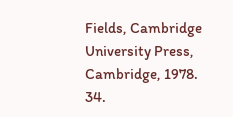Fields, Cambridge University Press, Cambridge, 1978.
34.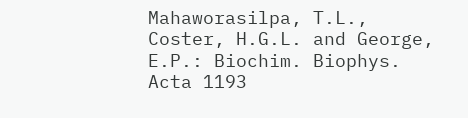Mahaworasilpa, T.L., Coster, H.G.L. and George, E.P.: Biochim. Biophys. Acta 1193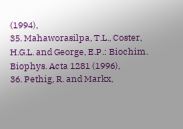(1994),
35. Mahaworasilpa, T.L., Coster, H.G.L. and George, E.P.: Biochim. Biophys. Acta 1281 (1996),
36. Pethig, R. and Markx,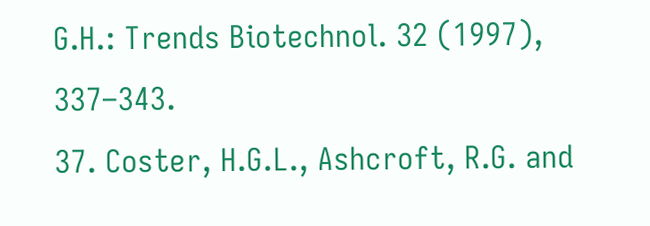G.H.: Trends Biotechnol. 32 (1997), 337–343.
37. Coster, H.G.L., Ashcroft, R.G. and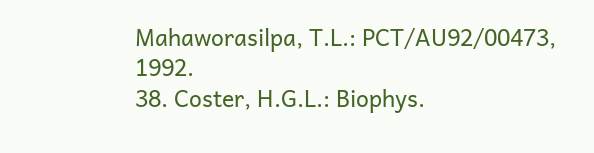Mahaworasilpa, T.L.: PCT/AU92/00473, 1992.
38. Coster, H.G.L.: Biophys.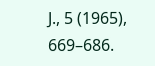J., 5 (1965), 669–686.